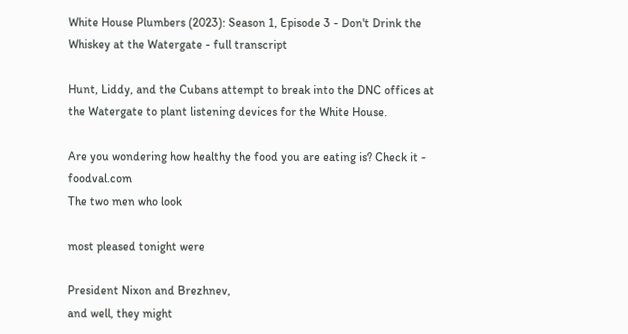White House Plumbers (2023): Season 1, Episode 3 - Don't Drink the Whiskey at the Watergate - full transcript

Hunt, Liddy, and the Cubans attempt to break into the DNC offices at the Watergate to plant listening devices for the White House.

Are you wondering how healthy the food you are eating is? Check it - foodval.com
The two men who look

most pleased tonight were

President Nixon and Brezhnev,
and well, they might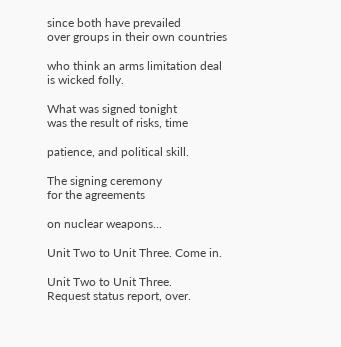since both have prevailed
over groups in their own countries

who think an arms limitation deal
is wicked folly.

What was signed tonight
was the result of risks, time

patience, and political skill.

The signing ceremony
for the agreements

on nuclear weapons...

Unit Two to Unit Three. Come in.

Unit Two to Unit Three.
Request status report, over.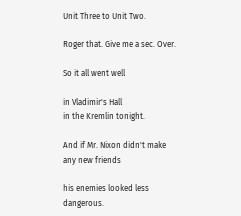Unit Three to Unit Two.

Roger that. Give me a sec. Over.

So it all went well

in Vladimir's Hall
in the Kremlin tonight.

And if Mr. Nixon didn't make
any new friends

his enemies looked less dangerous.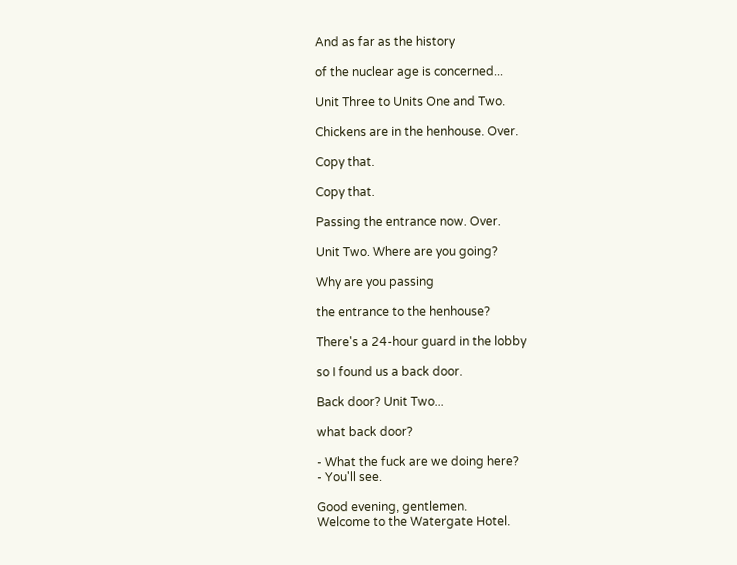And as far as the history

of the nuclear age is concerned...

Unit Three to Units One and Two.

Chickens are in the henhouse. Over.

Copy that.

Copy that.

Passing the entrance now. Over.

Unit Two. Where are you going?

Why are you passing

the entrance to the henhouse?

There's a 24-hour guard in the lobby

so I found us a back door.

Back door? Unit Two...

what back door?

- What the fuck are we doing here?
- You'll see.

Good evening, gentlemen.
Welcome to the Watergate Hotel.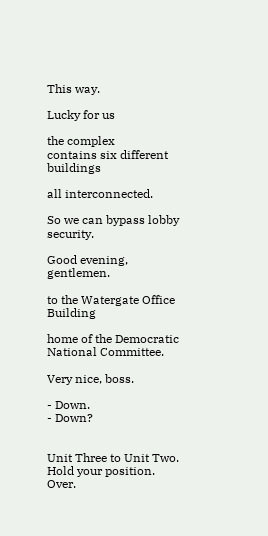This way.

Lucky for us

the complex
contains six different buildings

all interconnected.

So we can bypass lobby security.

Good evening, gentlemen.

to the Watergate Office Building

home of the Democratic
National Committee.

Very nice, boss.

- Down.
- Down?


Unit Three to Unit Two.
Hold your position. Over.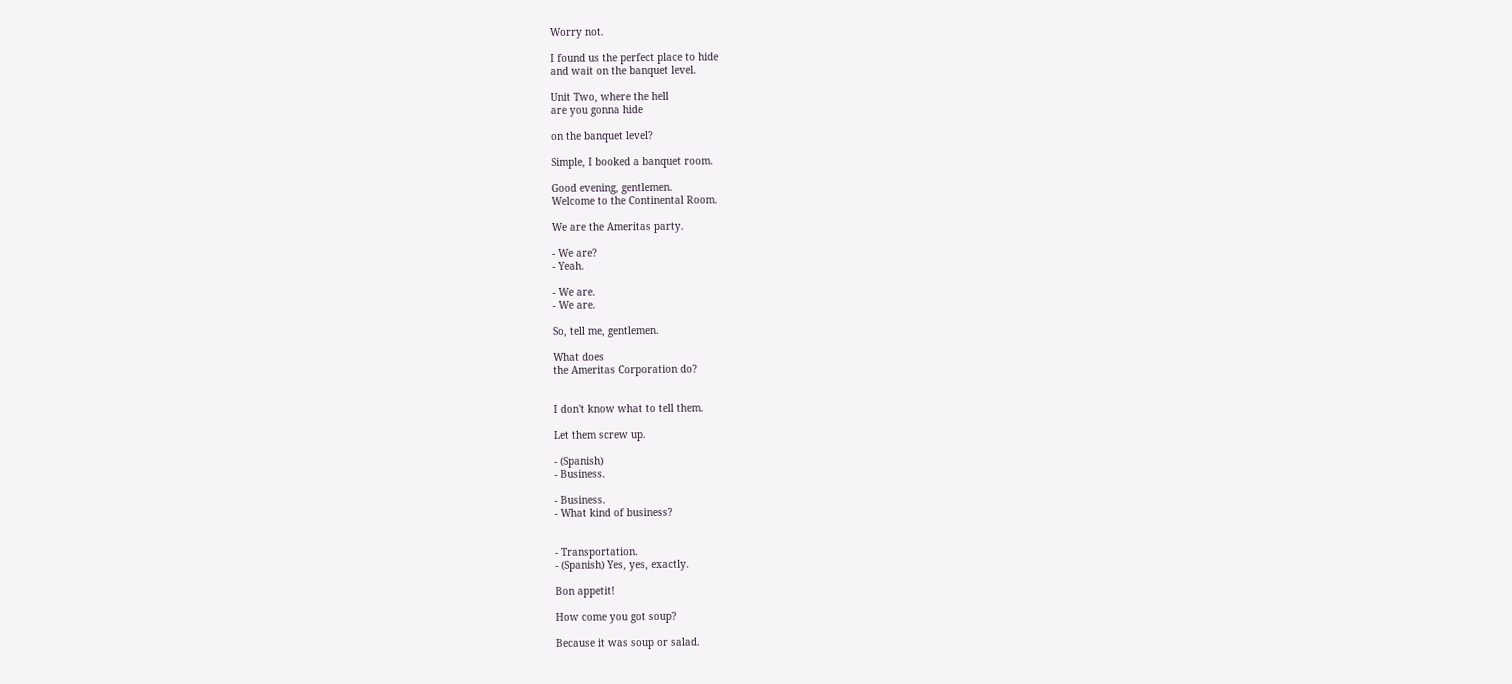Worry not.

I found us the perfect place to hide
and wait on the banquet level.

Unit Two, where the hell
are you gonna hide

on the banquet level?

Simple, I booked a banquet room.

Good evening, gentlemen.
Welcome to the Continental Room.

We are the Ameritas party.

- We are?
- Yeah.

- We are.
- We are.

So, tell me, gentlemen.

What does
the Ameritas Corporation do?


I don't know what to tell them.

Let them screw up.

- (Spanish)
- Business.

- Business.
- What kind of business?


- Transportation.
- (Spanish) Yes, yes, exactly.

Bon appetit!

How come you got soup?

Because it was soup or salad.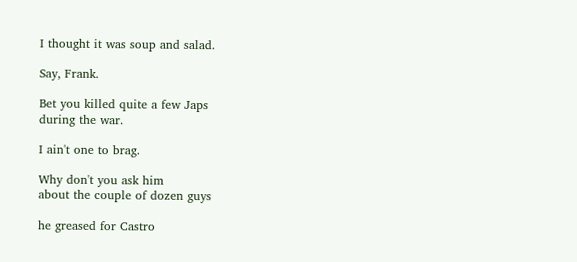I thought it was soup and salad.

Say, Frank.

Bet you killed quite a few Japs
during the war.

I ain't one to brag.

Why don't you ask him
about the couple of dozen guys

he greased for Castro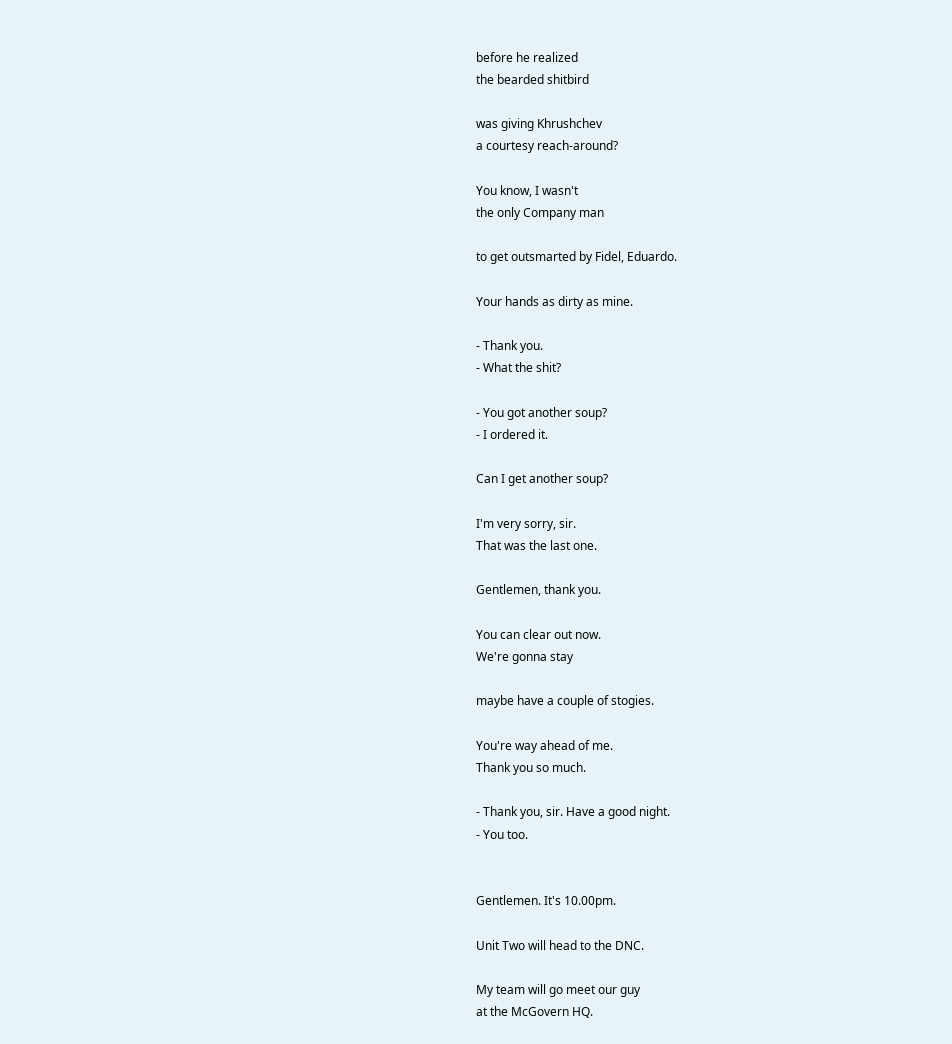before he realized
the bearded shitbird

was giving Khrushchev
a courtesy reach-around?

You know, I wasn't
the only Company man

to get outsmarted by Fidel, Eduardo.

Your hands as dirty as mine.

- Thank you.
- What the shit?

- You got another soup?
- I ordered it.

Can I get another soup?

I'm very sorry, sir.
That was the last one.

Gentlemen, thank you.

You can clear out now.
We're gonna stay

maybe have a couple of stogies.

You're way ahead of me.
Thank you so much.

- Thank you, sir. Have a good night.
- You too.


Gentlemen. It's 10.00pm.

Unit Two will head to the DNC.

My team will go meet our guy
at the McGovern HQ.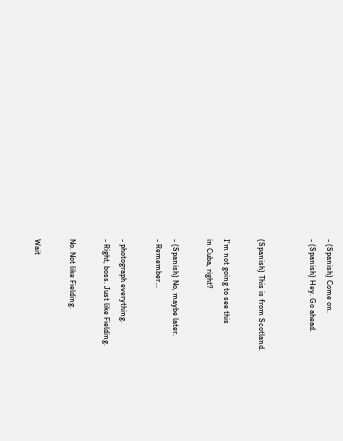- (Spanish) Come on.
- (Spanish) Hey. Go ahead.


(Spanish) This is from Scotland.

I'm not going to see this
in Cuba, right?

- (Spanish) No, maybe later.
- Remember...

- photograph everything.
- Right, boss. Just like Fielding.

No. Not like Fielding.

Wait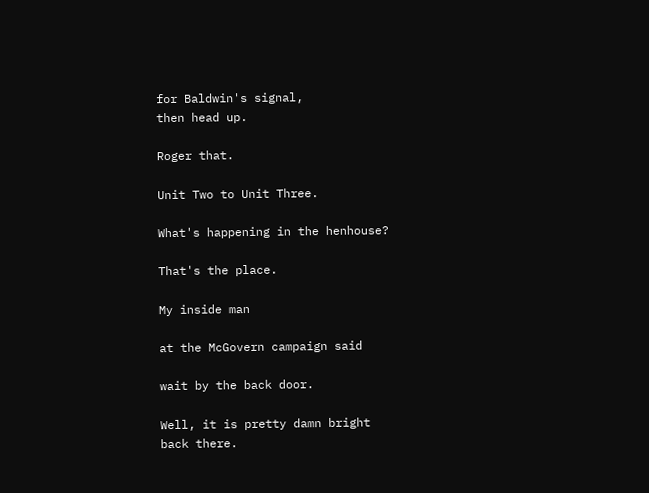for Baldwin's signal,
then head up.

Roger that.

Unit Two to Unit Three.

What's happening in the henhouse?

That's the place.

My inside man

at the McGovern campaign said

wait by the back door.

Well, it is pretty damn bright
back there.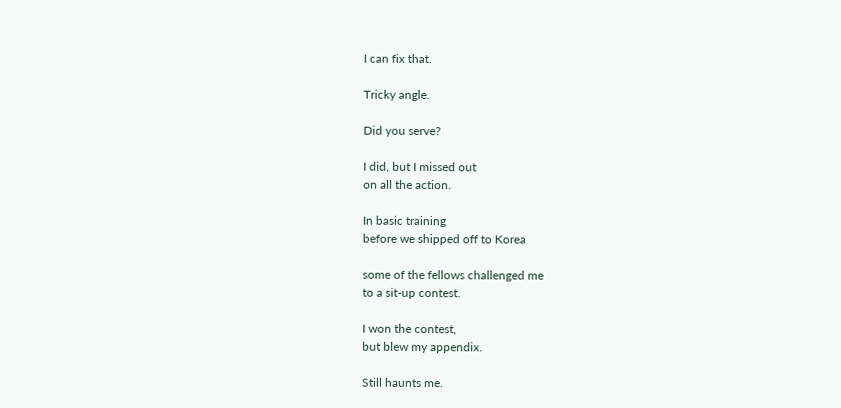I can fix that.

Tricky angle.

Did you serve?

I did, but I missed out
on all the action.

In basic training
before we shipped off to Korea

some of the fellows challenged me
to a sit-up contest.

I won the contest,
but blew my appendix.

Still haunts me.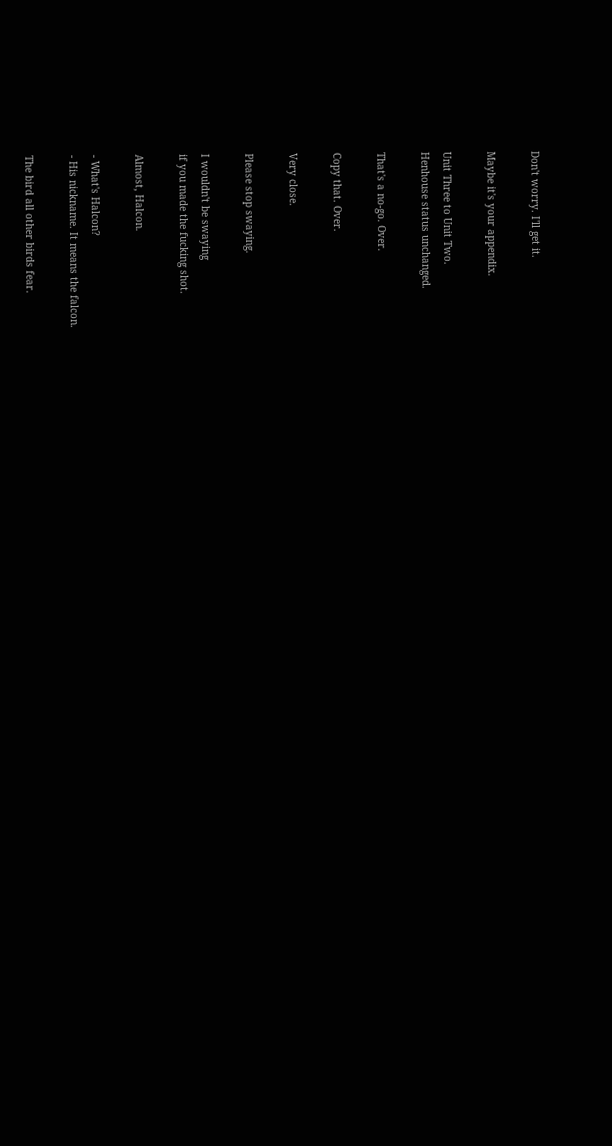Don't worry. I'll get it.

Maybe it's your appendix.

Unit Three to Unit Two.
Henhouse status unchanged.

That's a no-go. Over.

Copy that. Over.

Very close.

Please stop swaying.

I wouldn't be swaying
if you made the fucking shot.

Almost, Halcon.

- What's Halcon?
- His nickname. It means the falcon.

The bird all other birds fear.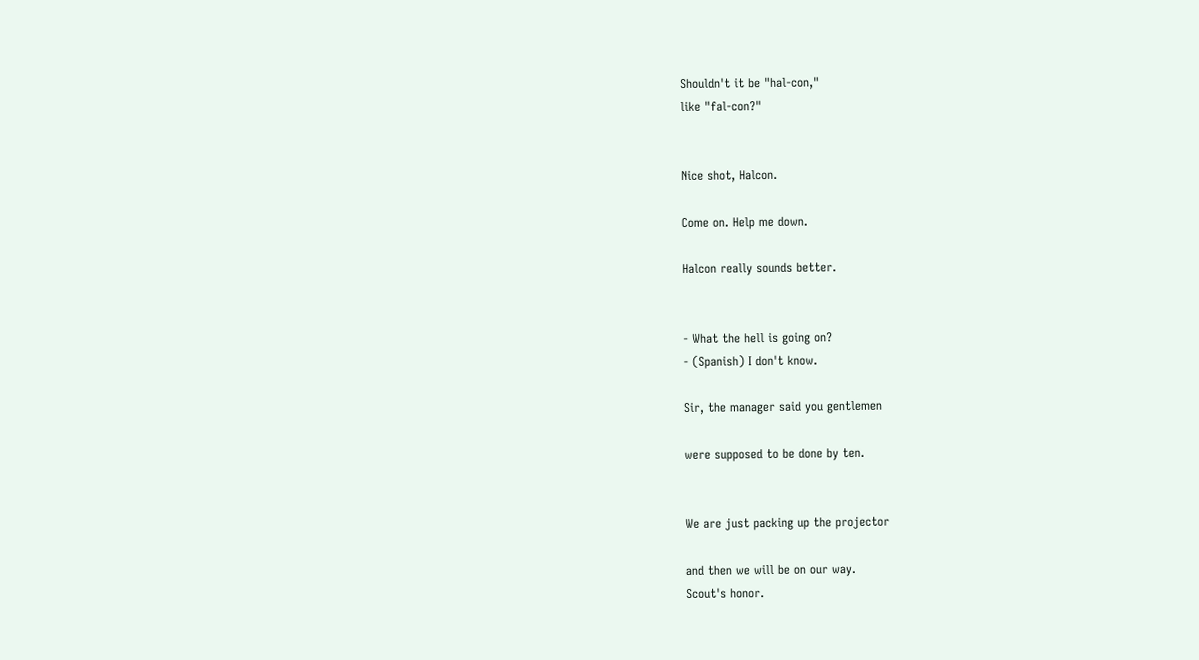Shouldn't it be "hal-con,"
like "fal-con?"


Nice shot, Halcon.

Come on. Help me down.

Halcon really sounds better.


- What the hell is going on?
- (Spanish) I don't know.

Sir, the manager said you gentlemen

were supposed to be done by ten.


We are just packing up the projector

and then we will be on our way.
Scout's honor.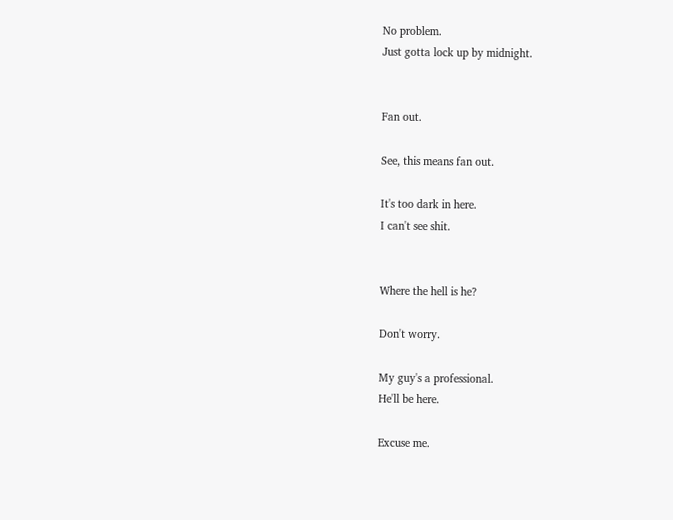No problem.
Just gotta lock up by midnight.


Fan out.

See, this means fan out.

It's too dark in here.
I can't see shit.


Where the hell is he?

Don't worry.

My guy's a professional.
He'll be here.

Excuse me.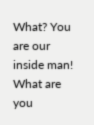What? You are our inside man!
What are you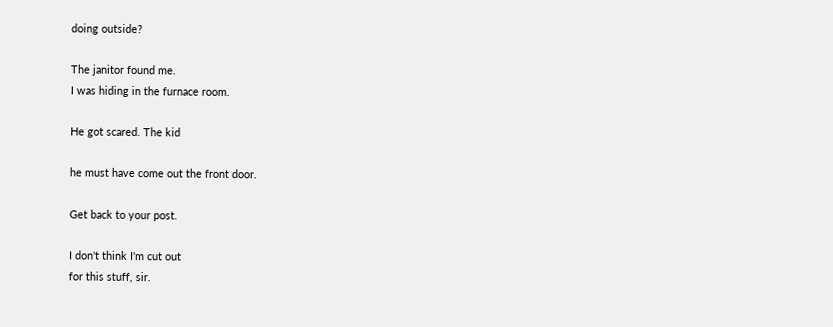doing outside?

The janitor found me.
I was hiding in the furnace room.

He got scared. The kid

he must have come out the front door.

Get back to your post.

I don't think I'm cut out
for this stuff, sir.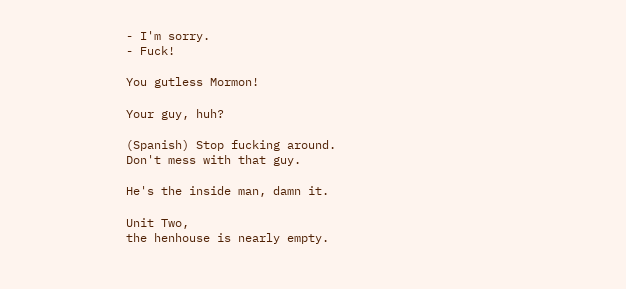- I'm sorry.
- Fuck!

You gutless Mormon!

Your guy, huh?

(Spanish) Stop fucking around.
Don't mess with that guy.

He's the inside man, damn it.

Unit Two,
the henhouse is nearly empty.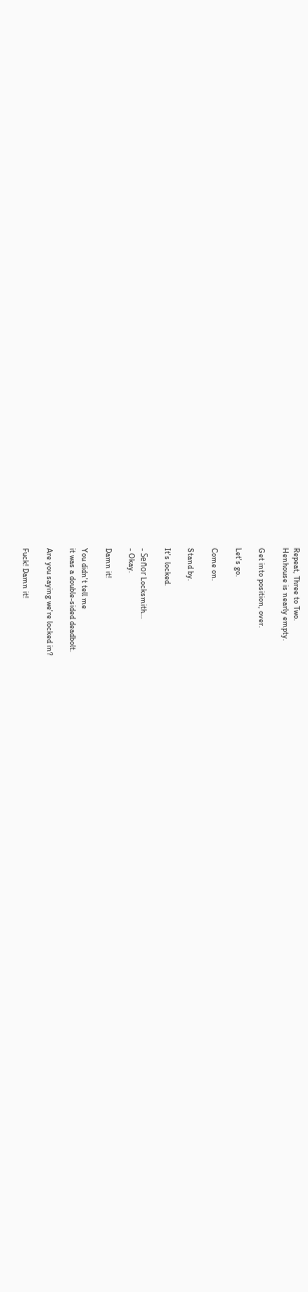Repeat, Three to Two.
Henhouse is nearly empty.

Get into position, over.

Let's go.

Come on.

Stand by.

It's locked.

- Señor Locksmith...
- Okay.

Damn it!

You didn't tell me
it was a double-sided deadbolt.

Are you saying we're locked in?

Fuck! Damn it!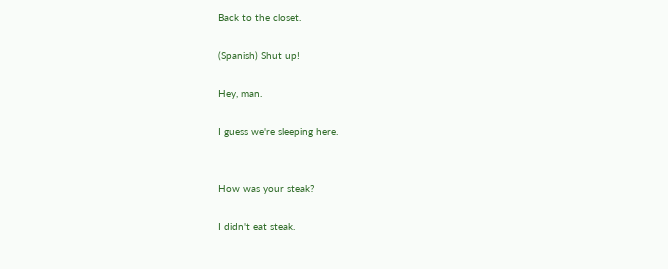Back to the closet.

(Spanish) Shut up!

Hey, man.

I guess we're sleeping here.


How was your steak?

I didn't eat steak.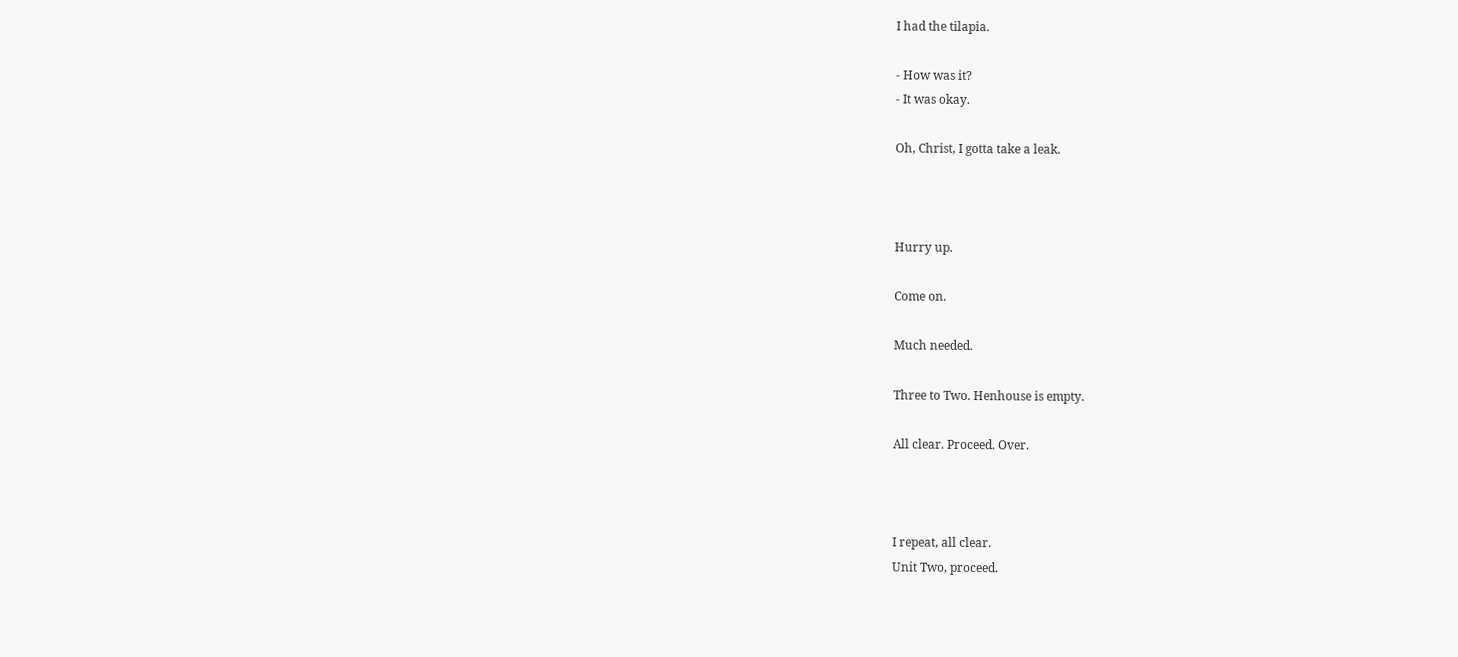I had the tilapia.

- How was it?
- It was okay.

Oh, Christ, I gotta take a leak.



Hurry up.

Come on.

Much needed.

Three to Two. Henhouse is empty.

All clear. Proceed. Over.



I repeat, all clear.
Unit Two, proceed.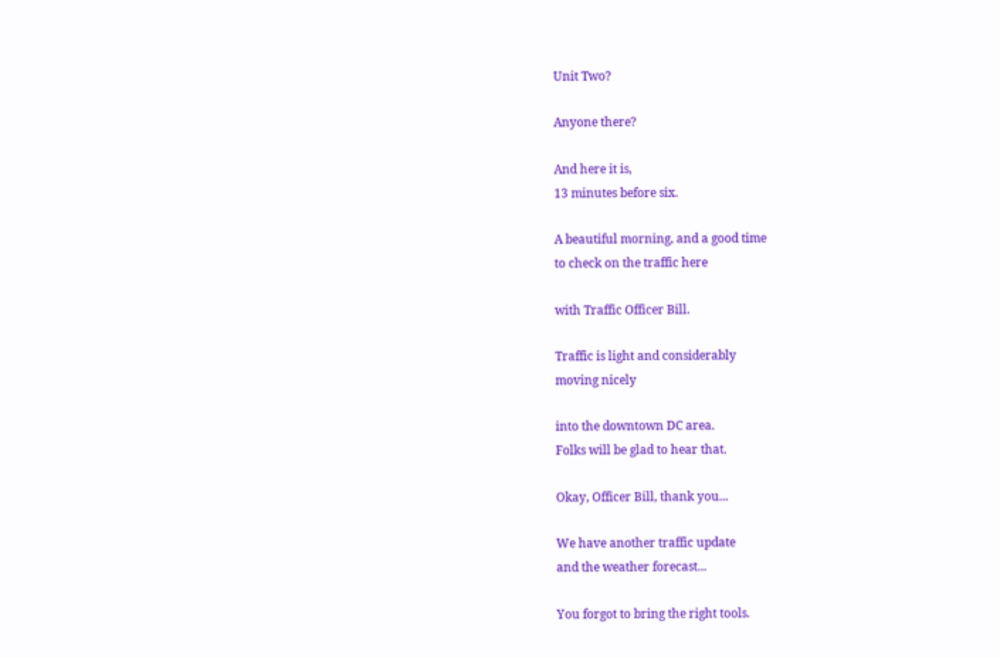Unit Two?

Anyone there?

And here it is,
13 minutes before six.

A beautiful morning, and a good time
to check on the traffic here

with Traffic Officer Bill.

Traffic is light and considerably
moving nicely

into the downtown DC area.
Folks will be glad to hear that.

Okay, Officer Bill, thank you...

We have another traffic update
and the weather forecast...

You forgot to bring the right tools.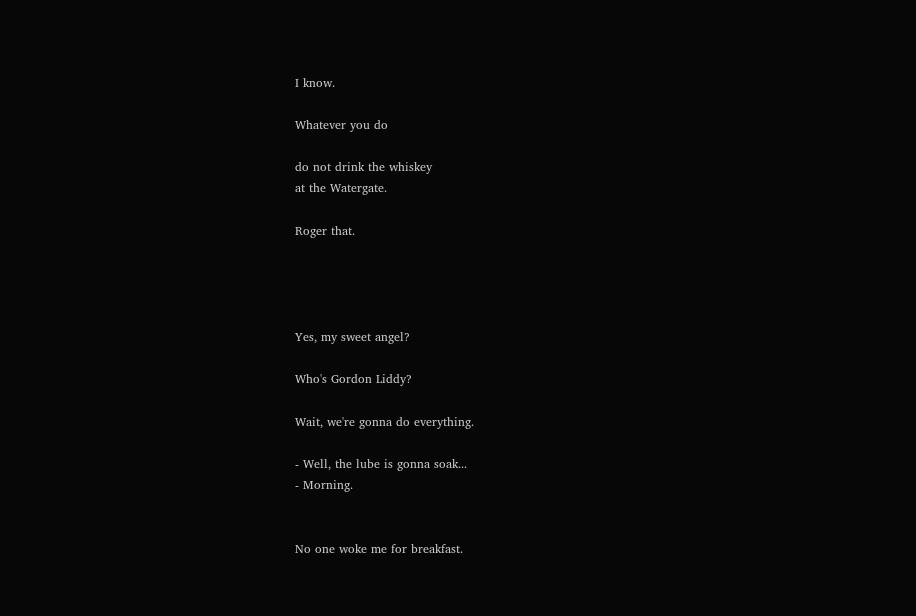I know.

Whatever you do

do not drink the whiskey
at the Watergate.

Roger that.




Yes, my sweet angel?

Who's Gordon Liddy?

Wait, we're gonna do everything.

- Well, the lube is gonna soak...
- Morning.


No one woke me for breakfast.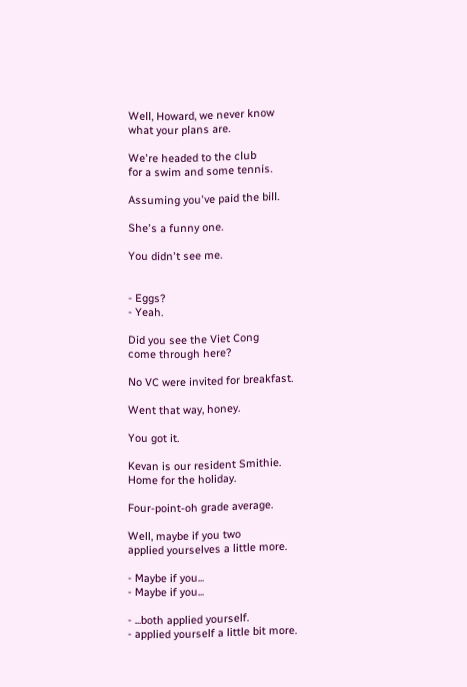Well, Howard, we never know
what your plans are.

We're headed to the club
for a swim and some tennis.

Assuming you've paid the bill.

She's a funny one.

You didn't see me.


- Eggs?
- Yeah.

Did you see the Viet Cong
come through here?

No VC were invited for breakfast.

Went that way, honey.

You got it.

Kevan is our resident Smithie.
Home for the holiday.

Four-point-oh grade average.

Well, maybe if you two
applied yourselves a little more.

- Maybe if you...
- Maybe if you...

- ...both applied yourself.
- applied yourself a little bit more.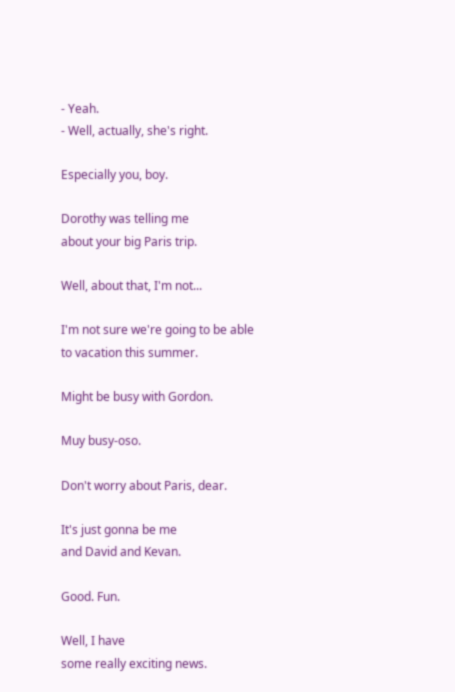- Yeah.
- Well, actually, she's right.

Especially you, boy.

Dorothy was telling me
about your big Paris trip.

Well, about that, I'm not...

I'm not sure we're going to be able
to vacation this summer.

Might be busy with Gordon.

Muy busy-oso.

Don't worry about Paris, dear.

It's just gonna be me
and David and Kevan.

Good. Fun.

Well, I have
some really exciting news.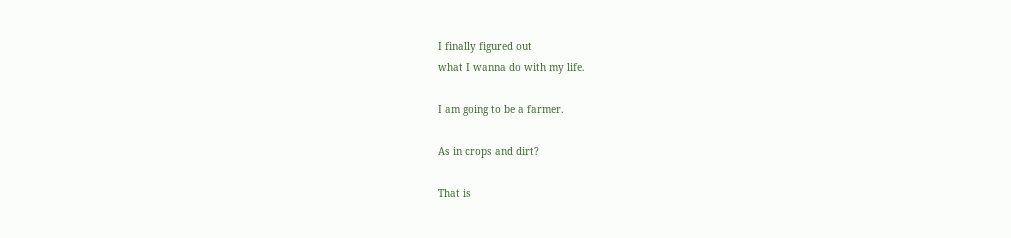I finally figured out
what I wanna do with my life.

I am going to be a farmer.

As in crops and dirt?

That is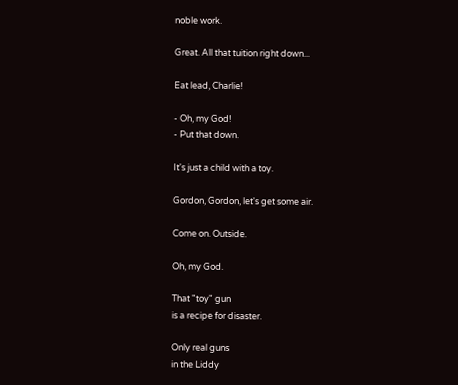noble work.

Great. All that tuition right down...

Eat lead, Charlie!

- Oh, my God!
- Put that down.

It's just a child with a toy.

Gordon, Gordon, let's get some air.

Come on. Outside.

Oh, my God.

That "toy" gun
is a recipe for disaster.

Only real guns
in the Liddy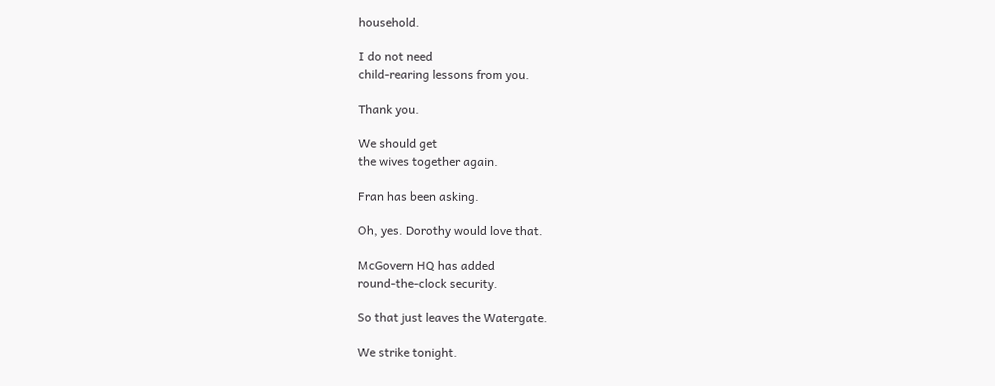household.

I do not need
child-rearing lessons from you.

Thank you.

We should get
the wives together again.

Fran has been asking.

Oh, yes. Dorothy would love that.

McGovern HQ has added
round-the-clock security.

So that just leaves the Watergate.

We strike tonight.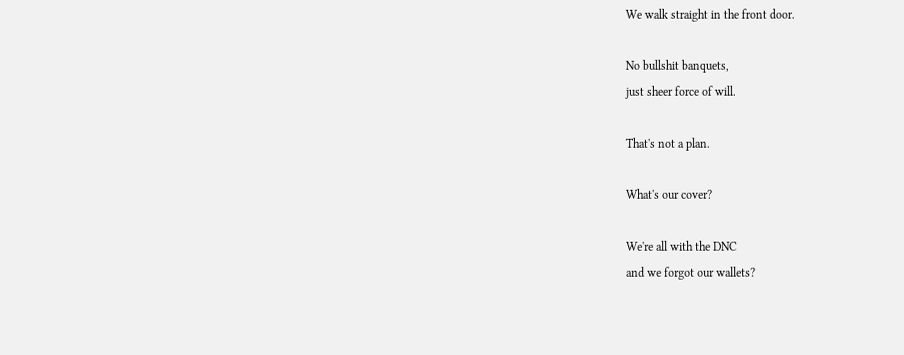We walk straight in the front door.

No bullshit banquets,
just sheer force of will.

That's not a plan.

What's our cover?

We're all with the DNC
and we forgot our wallets?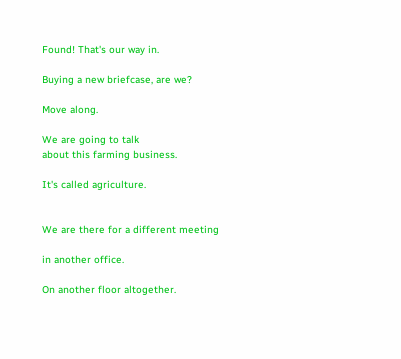Found! That's our way in.

Buying a new briefcase, are we?

Move along.

We are going to talk
about this farming business.

It's called agriculture.


We are there for a different meeting

in another office.

On another floor altogether.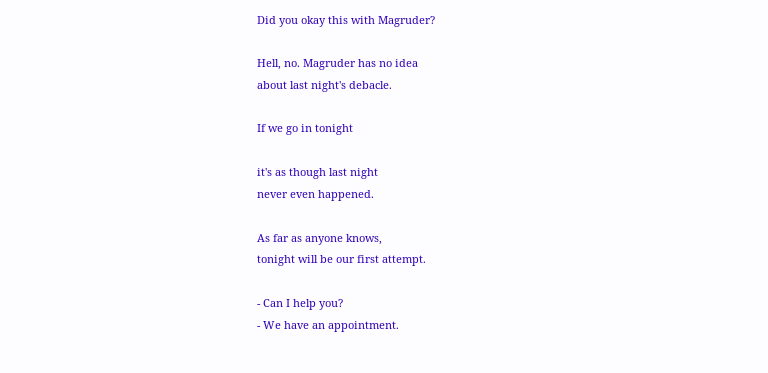Did you okay this with Magruder?

Hell, no. Magruder has no idea
about last night's debacle.

If we go in tonight

it's as though last night
never even happened.

As far as anyone knows,
tonight will be our first attempt.

- Can I help you?
- We have an appointment.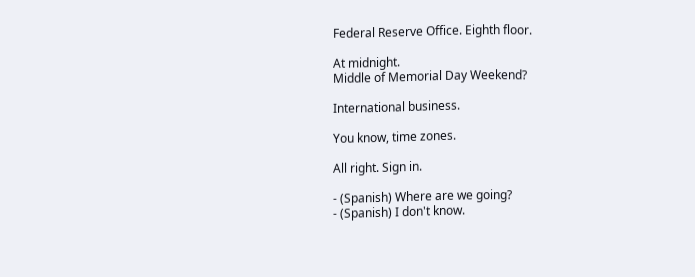Federal Reserve Office. Eighth floor.

At midnight.
Middle of Memorial Day Weekend?

International business.

You know, time zones.

All right. Sign in.

- (Spanish) Where are we going?
- (Spanish) I don't know.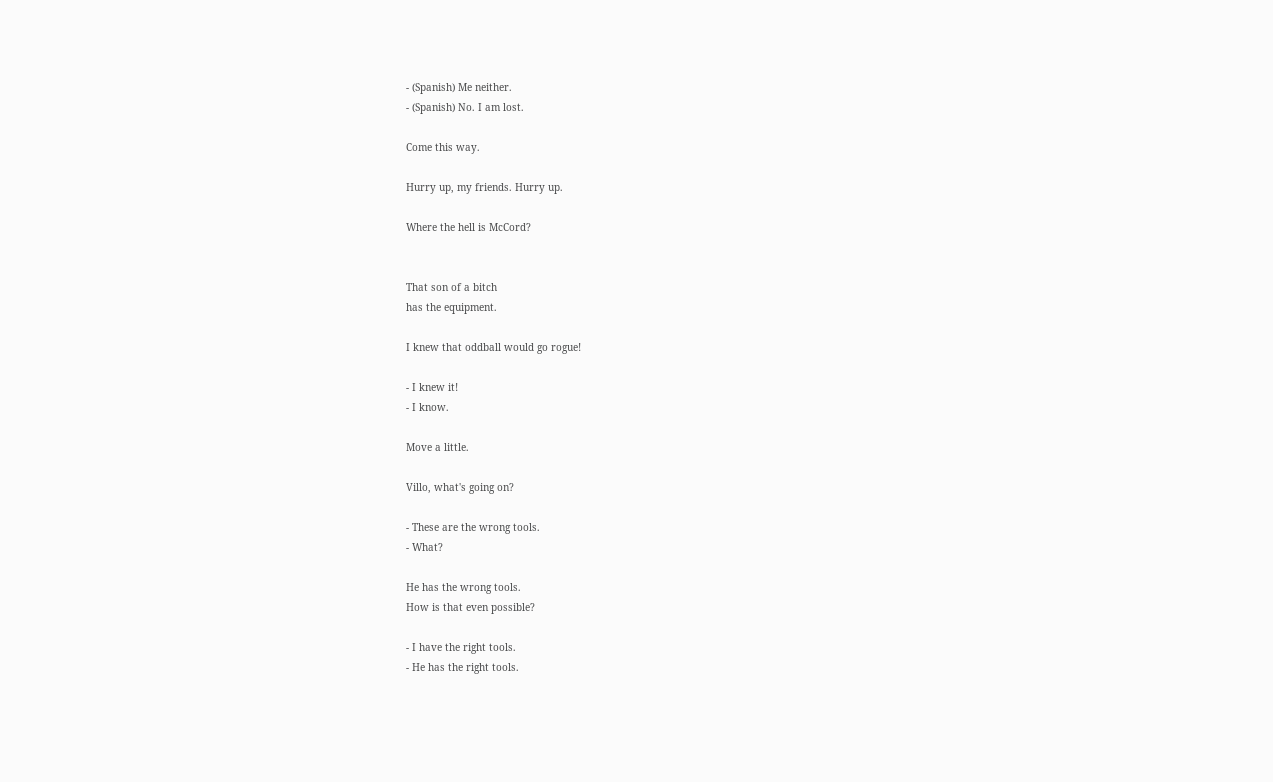- (Spanish) Me neither.
- (Spanish) No. I am lost.

Come this way.

Hurry up, my friends. Hurry up.

Where the hell is McCord?


That son of a bitch
has the equipment.

I knew that oddball would go rogue!

- I knew it!
- I know.

Move a little.

Villo, what's going on?

- These are the wrong tools.
- What?

He has the wrong tools.
How is that even possible?

- I have the right tools.
- He has the right tools.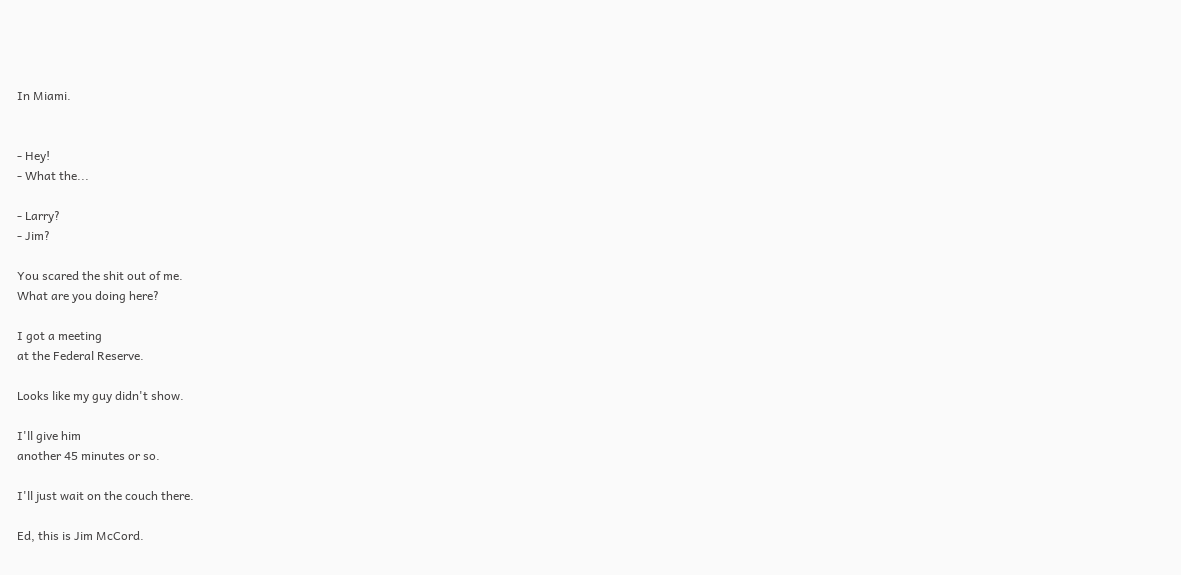In Miami.


- Hey!
- What the...

- Larry?
- Jim?

You scared the shit out of me.
What are you doing here?

I got a meeting
at the Federal Reserve.

Looks like my guy didn't show.

I'll give him
another 45 minutes or so.

I'll just wait on the couch there.

Ed, this is Jim McCord.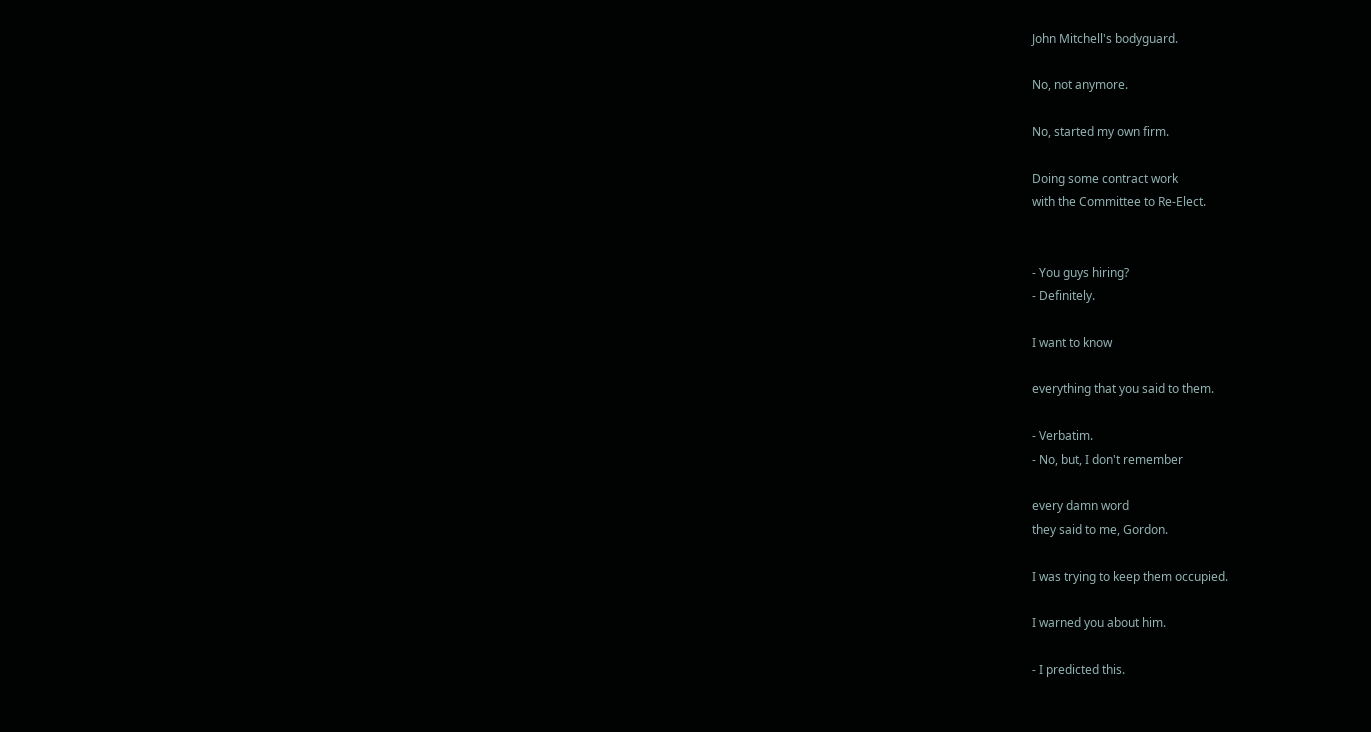John Mitchell's bodyguard.

No, not anymore.

No, started my own firm.

Doing some contract work
with the Committee to Re-Elect.


- You guys hiring?
- Definitely.

I want to know

everything that you said to them.

- Verbatim.
- No, but, I don't remember

every damn word
they said to me, Gordon.

I was trying to keep them occupied.

I warned you about him.

- I predicted this.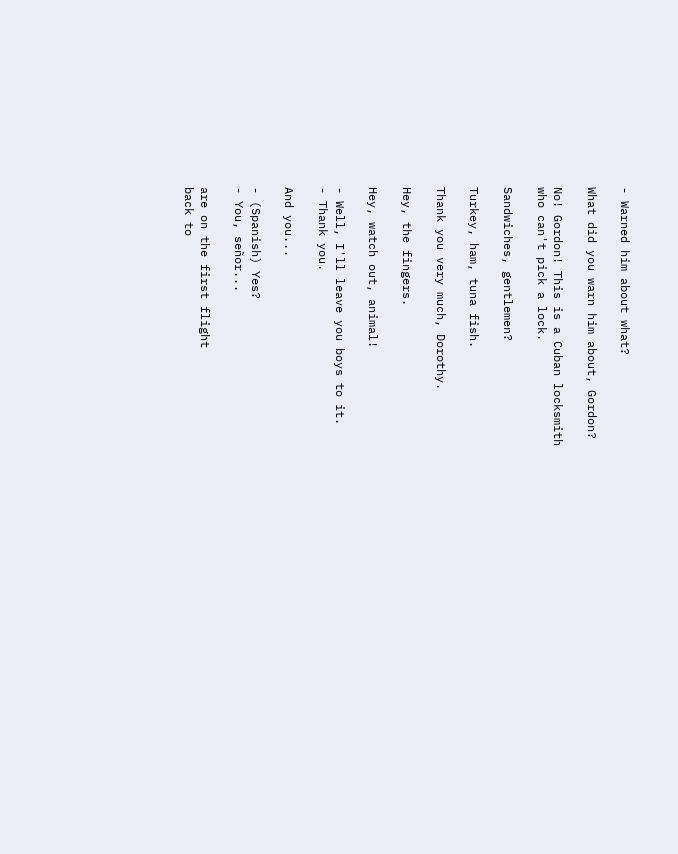- Warned him about what?

What did you warn him about, Gordon?

No! Gordon! This is a Cuban locksmith
who can't pick a lock.

Sandwiches, gentlemen?

Turkey, ham, tuna fish.

Thank you very much, Dorothy.

Hey, the fingers.

Hey, watch out, animal!

- Well, I'll leave you boys to it.
- Thank you.

And you...

- (Spanish) Yes?
- You, señor...

are on the first flight
back to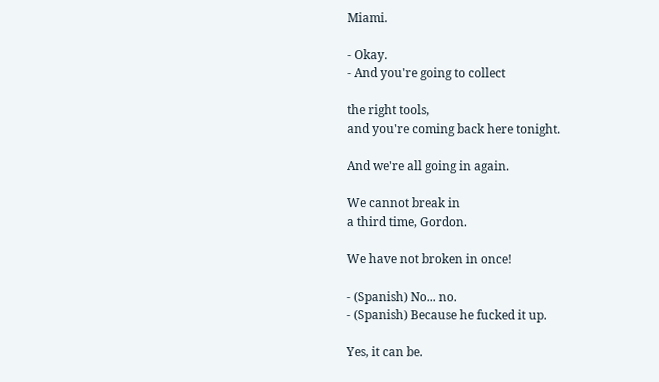Miami.

- Okay.
- And you're going to collect

the right tools,
and you're coming back here tonight.

And we're all going in again.

We cannot break in
a third time, Gordon.

We have not broken in once!

- (Spanish) No... no.
- (Spanish) Because he fucked it up.

Yes, it can be.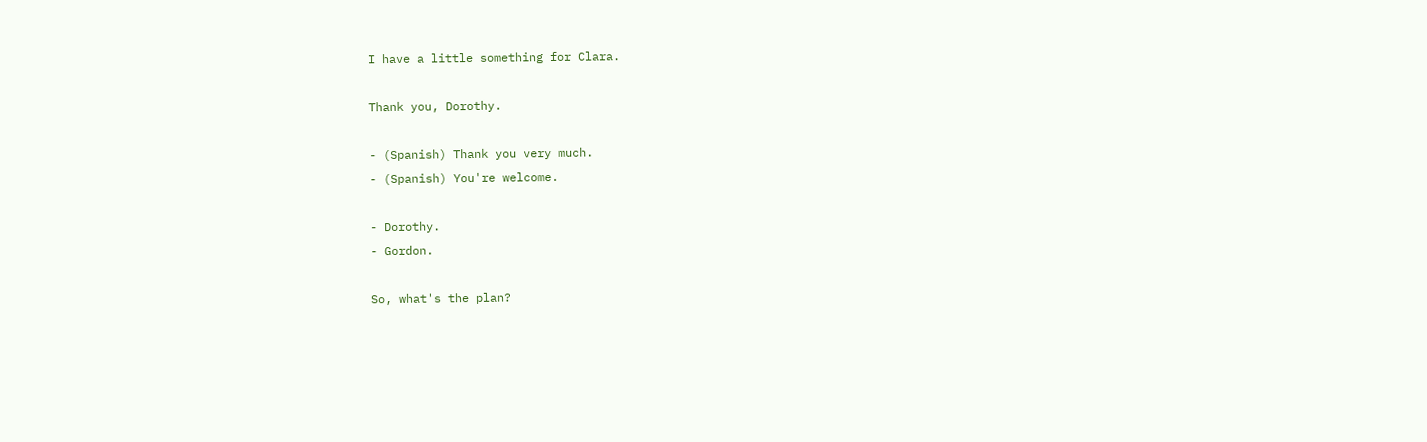I have a little something for Clara.

Thank you, Dorothy.

- (Spanish) Thank you very much.
- (Spanish) You're welcome.

- Dorothy.
- Gordon.

So, what's the plan?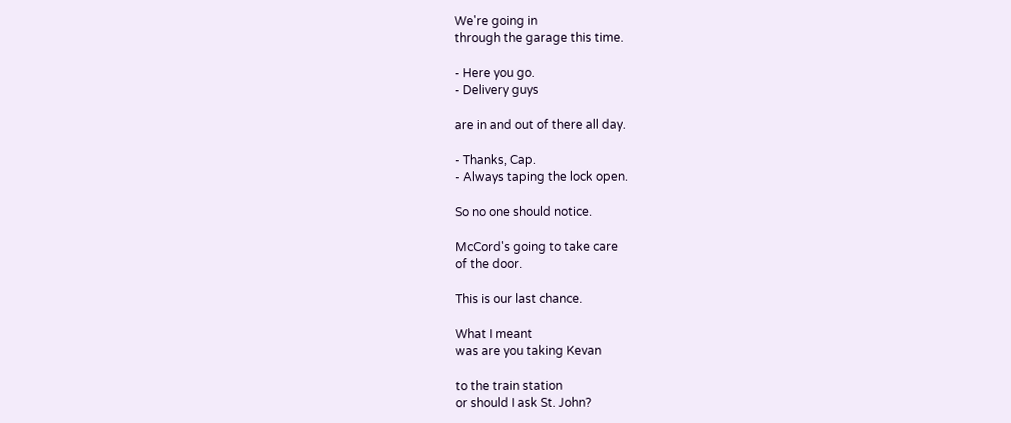We're going in
through the garage this time.

- Here you go.
- Delivery guys

are in and out of there all day.

- Thanks, Cap.
- Always taping the lock open.

So no one should notice.

McCord's going to take care
of the door.

This is our last chance.

What I meant
was are you taking Kevan

to the train station
or should I ask St. John?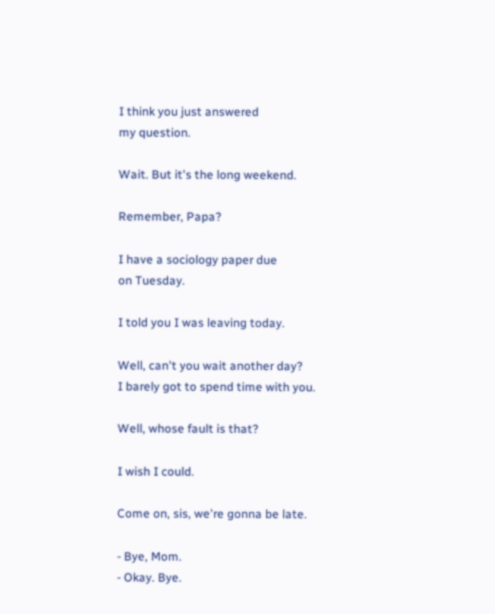I think you just answered
my question.

Wait. But it's the long weekend.

Remember, Papa?

I have a sociology paper due
on Tuesday.

I told you I was leaving today.

Well, can't you wait another day?
I barely got to spend time with you.

Well, whose fault is that?

I wish I could.

Come on, sis, we're gonna be late.

- Bye, Mom.
- Okay. Bye.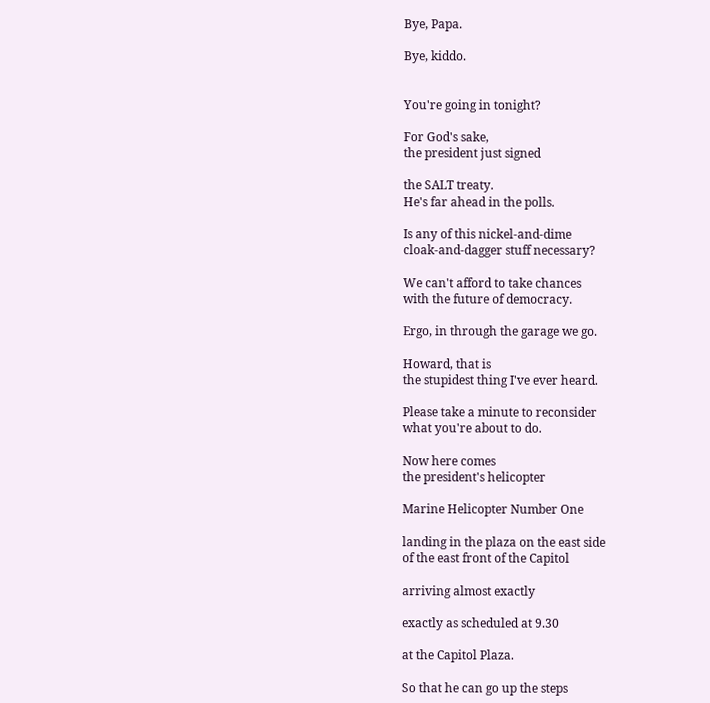Bye, Papa.

Bye, kiddo.


You're going in tonight?

For God's sake,
the president just signed

the SALT treaty.
He's far ahead in the polls.

Is any of this nickel-and-dime
cloak-and-dagger stuff necessary?

We can't afford to take chances
with the future of democracy.

Ergo, in through the garage we go.

Howard, that is
the stupidest thing I've ever heard.

Please take a minute to reconsider
what you're about to do.

Now here comes
the president's helicopter

Marine Helicopter Number One

landing in the plaza on the east side
of the east front of the Capitol

arriving almost exactly

exactly as scheduled at 9.30

at the Capitol Plaza.

So that he can go up the steps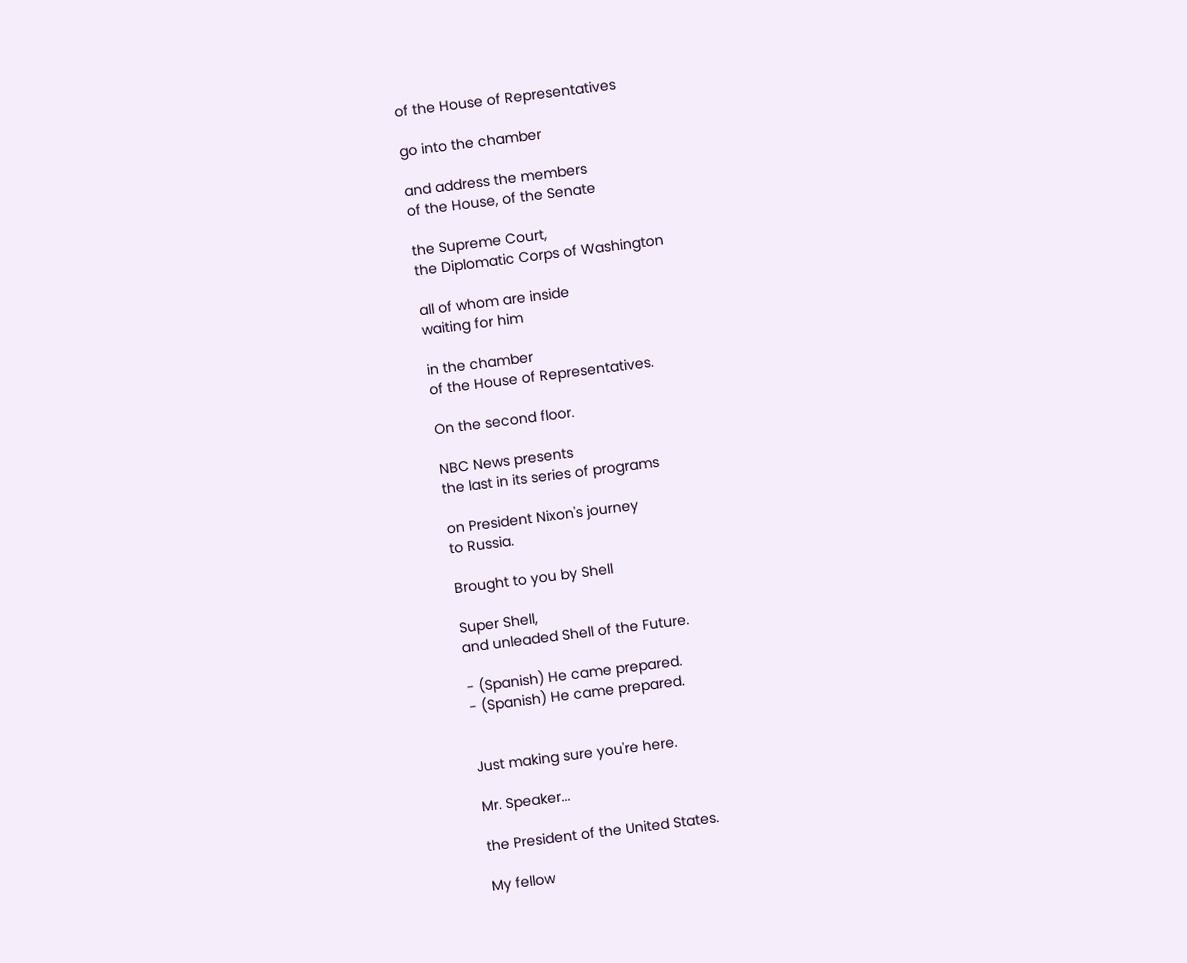of the House of Representatives

go into the chamber

and address the members
of the House, of the Senate

the Supreme Court,
the Diplomatic Corps of Washington

all of whom are inside
waiting for him

in the chamber
of the House of Representatives.

On the second floor.

NBC News presents
the last in its series of programs

on President Nixon's journey
to Russia.

Brought to you by Shell

Super Shell,
and unleaded Shell of the Future.

- (Spanish) He came prepared.
- (Spanish) He came prepared.


Just making sure you're here.

Mr. Speaker...

the President of the United States.

My fellow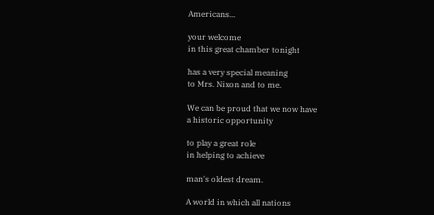Americans...

your welcome
in this great chamber tonight

has a very special meaning
to Mrs. Nixon and to me.

We can be proud that we now have
a historic opportunity

to play a great role
in helping to achieve

man's oldest dream.

A world in which all nations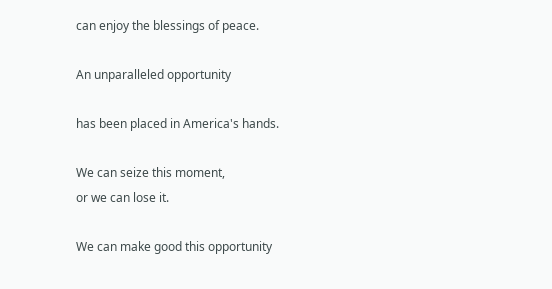can enjoy the blessings of peace.

An unparalleled opportunity

has been placed in America's hands.

We can seize this moment,
or we can lose it.

We can make good this opportunity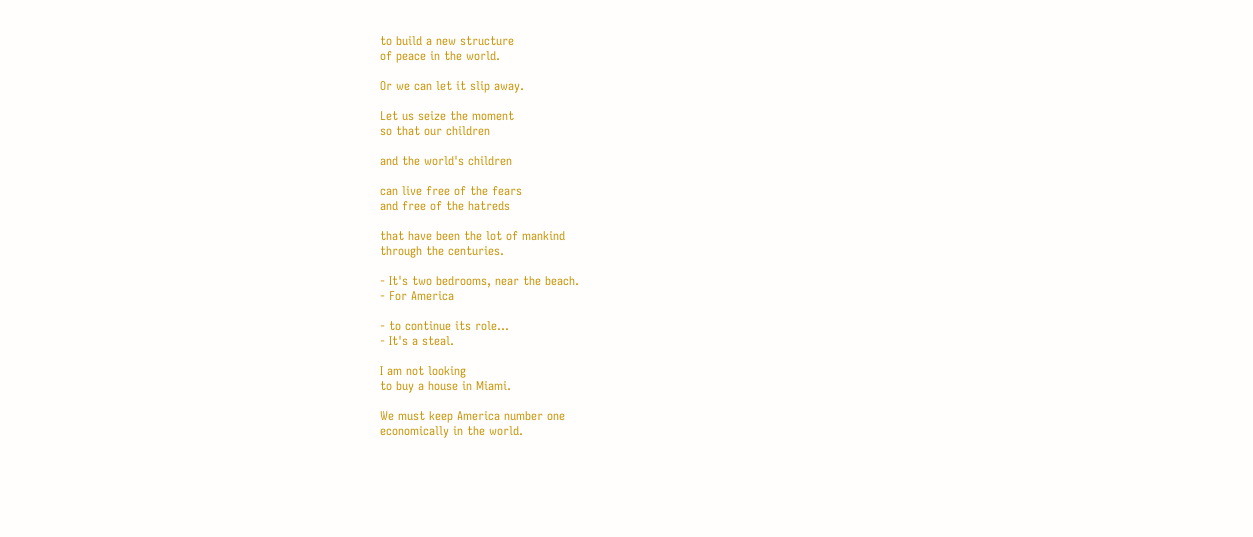to build a new structure
of peace in the world.

Or we can let it slip away.

Let us seize the moment
so that our children

and the world's children

can live free of the fears
and free of the hatreds

that have been the lot of mankind
through the centuries.

- It's two bedrooms, near the beach.
- For America

- to continue its role...
- It's a steal.

I am not looking
to buy a house in Miami.

We must keep America number one
economically in the world.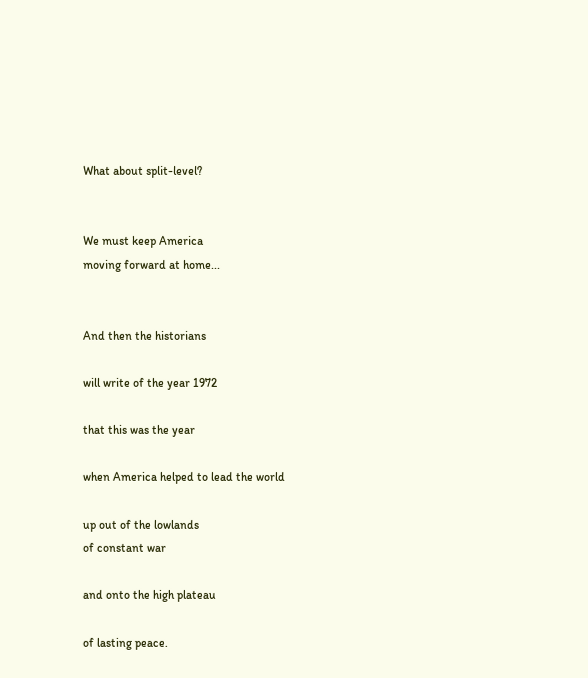What about split-level?


We must keep America
moving forward at home...


And then the historians

will write of the year 1972

that this was the year

when America helped to lead the world

up out of the lowlands
of constant war

and onto the high plateau

of lasting peace.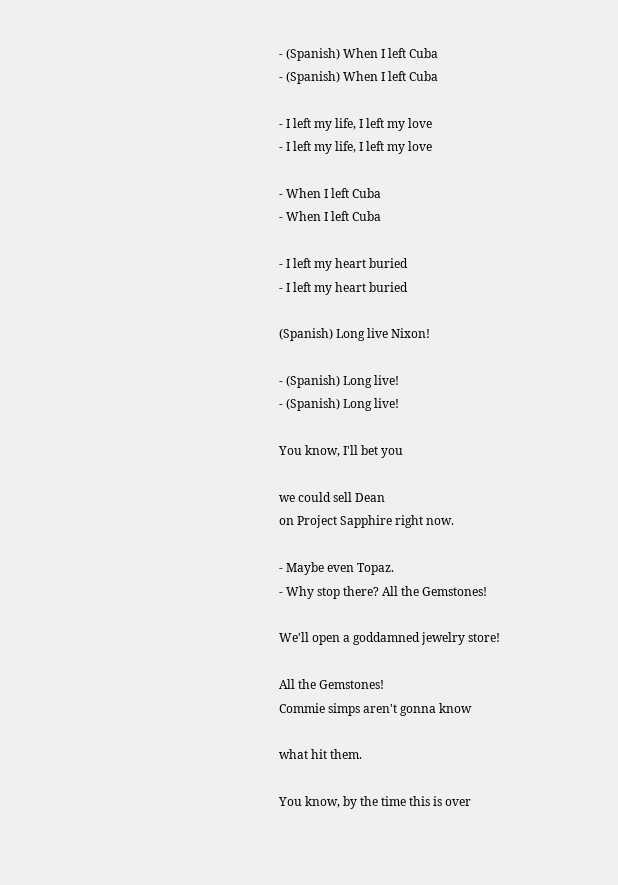- (Spanish) When I left Cuba
- (Spanish) When I left Cuba

- I left my life, I left my love
- I left my life, I left my love

- When I left Cuba
- When I left Cuba

- I left my heart buried
- I left my heart buried

(Spanish) Long live Nixon!

- (Spanish) Long live!
- (Spanish) Long live!

You know, I'll bet you

we could sell Dean
on Project Sapphire right now.

- Maybe even Topaz.
- Why stop there? All the Gemstones!

We'll open a goddamned jewelry store!

All the Gemstones!
Commie simps aren't gonna know

what hit them.

You know, by the time this is over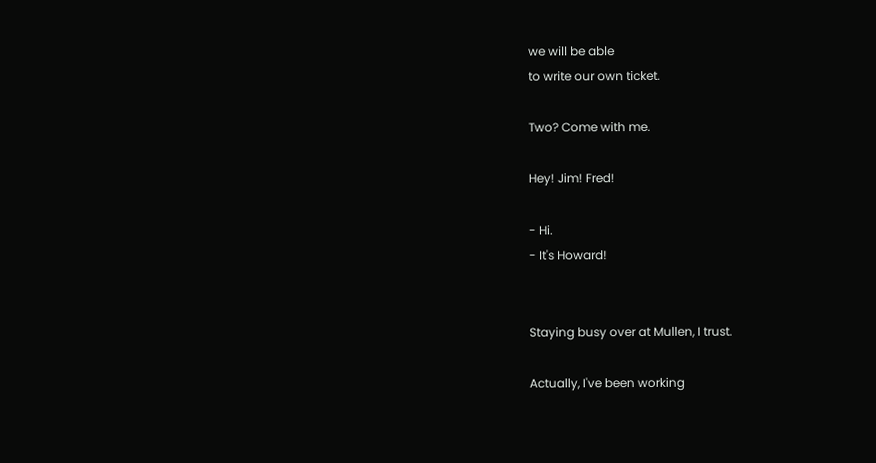we will be able
to write our own ticket.

Two? Come with me.

Hey! Jim! Fred!

- Hi.
- It's Howard!


Staying busy over at Mullen, I trust.

Actually, I've been working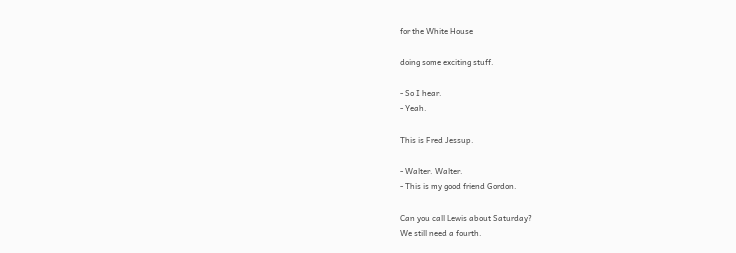for the White House

doing some exciting stuff.

- So I hear.
- Yeah.

This is Fred Jessup.

- Walter. Walter.
- This is my good friend Gordon.

Can you call Lewis about Saturday?
We still need a fourth.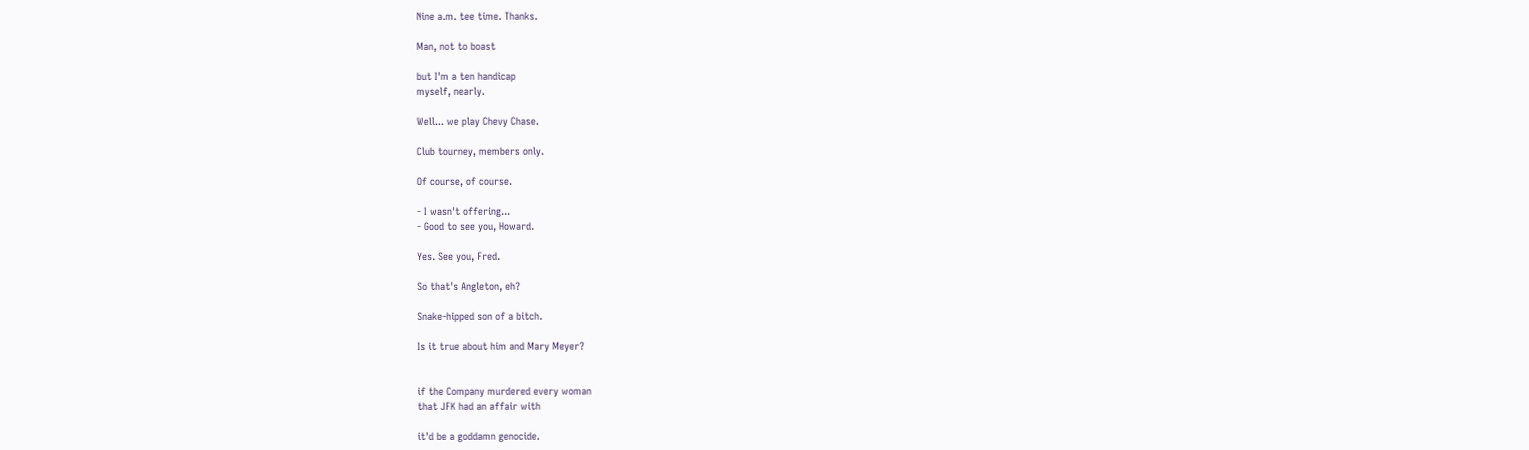Nine a.m. tee time. Thanks.

Man, not to boast

but I'm a ten handicap
myself, nearly.

Well... we play Chevy Chase.

Club tourney, members only.

Of course, of course.

- I wasn't offering...
- Good to see you, Howard.

Yes. See you, Fred.

So that's Angleton, eh?

Snake-hipped son of a bitch.

Is it true about him and Mary Meyer?


if the Company murdered every woman
that JFK had an affair with

it'd be a goddamn genocide.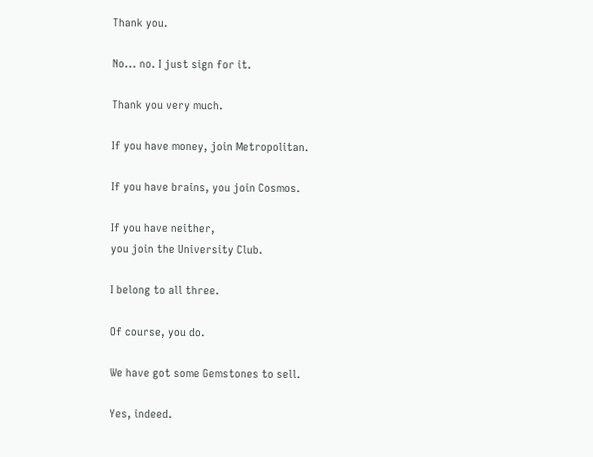Thank you.

No... no. I just sign for it.

Thank you very much.

If you have money, join Metropolitan.

If you have brains, you join Cosmos.

If you have neither,
you join the University Club.

I belong to all three.

Of course, you do.

We have got some Gemstones to sell.

Yes, indeed.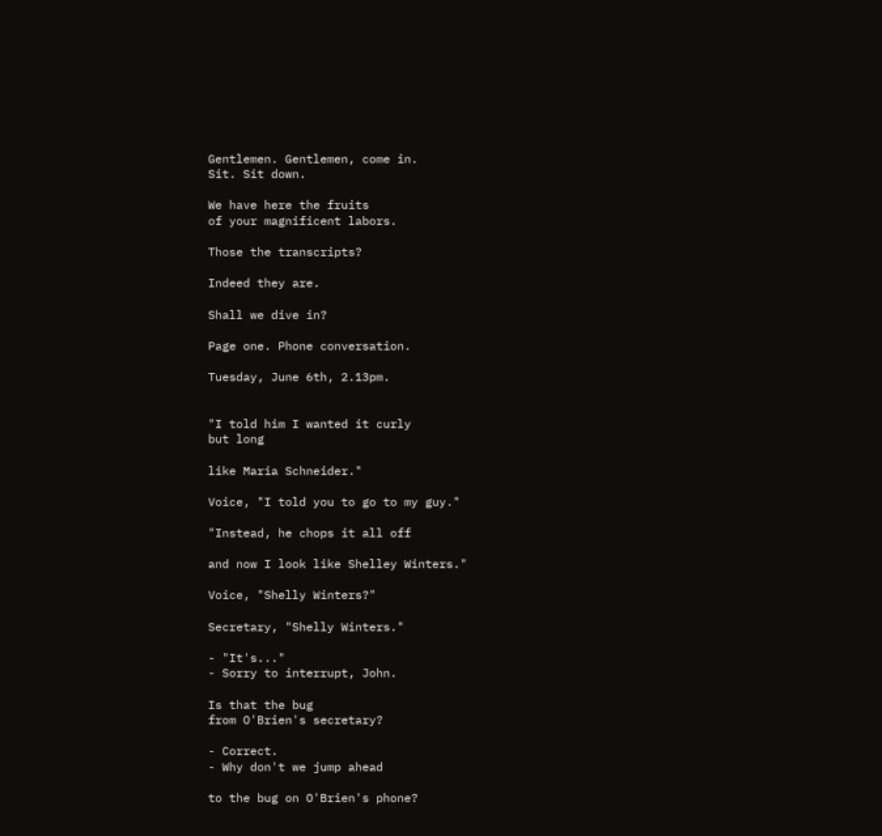Gentlemen. Gentlemen, come in.
Sit. Sit down.

We have here the fruits
of your magnificent labors.

Those the transcripts?

Indeed they are.

Shall we dive in?

Page one. Phone conversation.

Tuesday, June 6th, 2.13pm.


"I told him I wanted it curly
but long

like Maria Schneider."

Voice, "I told you to go to my guy."

"Instead, he chops it all off

and now I look like Shelley Winters."

Voice, "Shelly Winters?"

Secretary, "Shelly Winters."

- "It's..."
- Sorry to interrupt, John.

Is that the bug
from O'Brien's secretary?

- Correct.
- Why don't we jump ahead

to the bug on O'Brien's phone?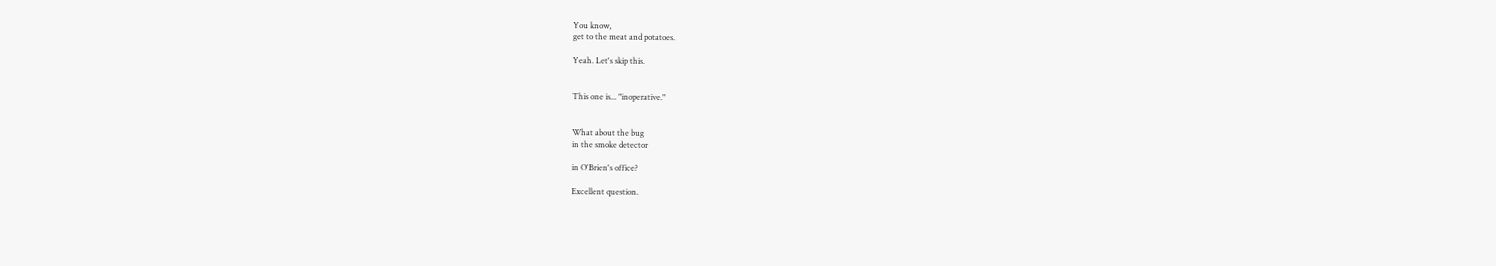You know,
get to the meat and potatoes.

Yeah. Let's skip this.


This one is... "inoperative."


What about the bug
in the smoke detector

in O'Brien's office?

Excellent question.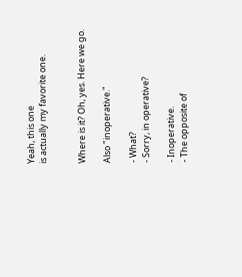Yeah, this one
is actually my favorite one.


Where is it? Oh, yes. Here we go.

Also "inoperative."

- What?
- Sorry, in operative?

- Inoperative.
- The opposite of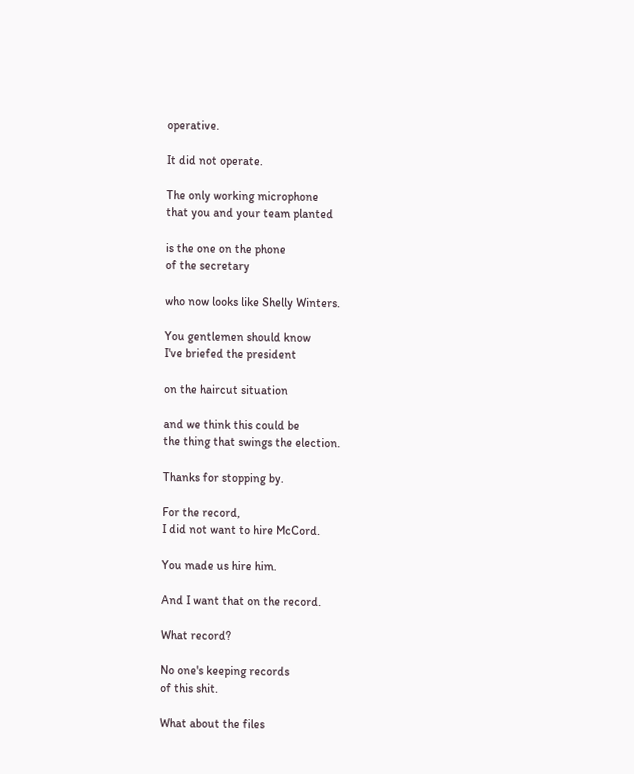operative.

It did not operate.

The only working microphone
that you and your team planted

is the one on the phone
of the secretary

who now looks like Shelly Winters.

You gentlemen should know
I've briefed the president

on the haircut situation

and we think this could be
the thing that swings the election.

Thanks for stopping by.

For the record,
I did not want to hire McCord.

You made us hire him.

And I want that on the record.

What record?

No one's keeping records
of this shit.

What about the files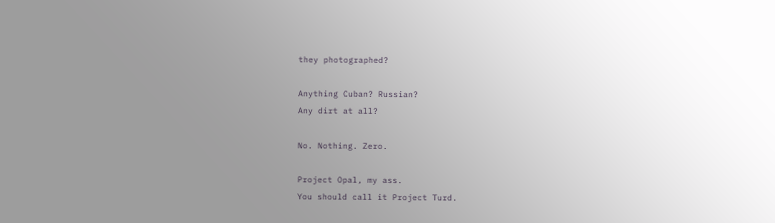they photographed?

Anything Cuban? Russian?
Any dirt at all?

No. Nothing. Zero.

Project Opal, my ass.
You should call it Project Turd.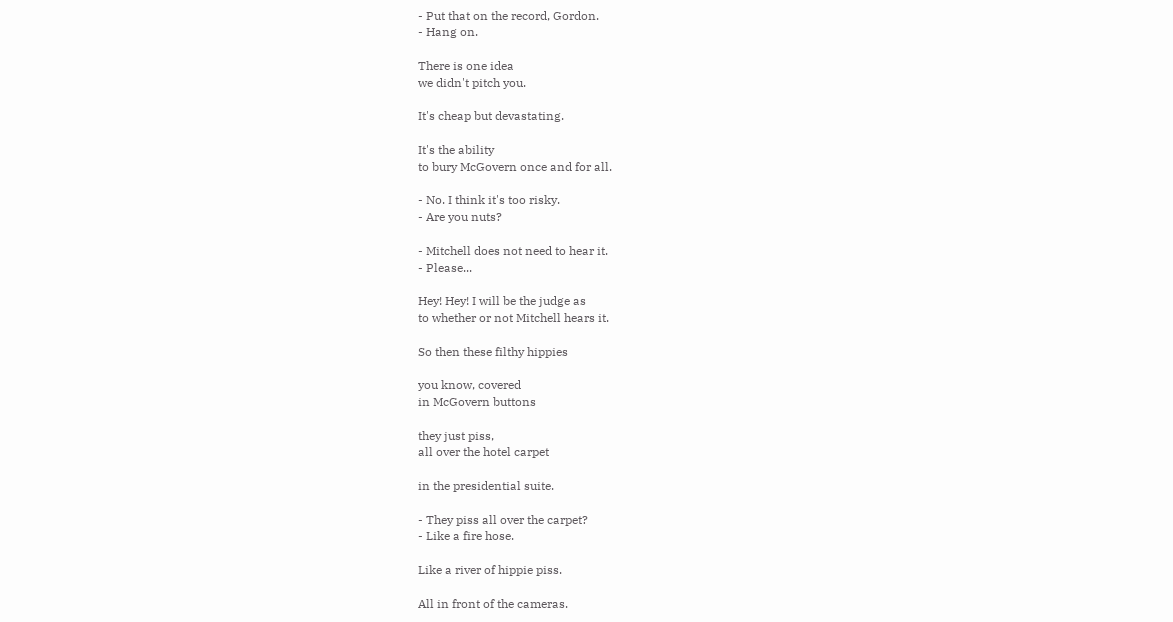- Put that on the record, Gordon.
- Hang on.

There is one idea
we didn't pitch you.

It's cheap but devastating.

It's the ability
to bury McGovern once and for all.

- No. I think it's too risky.
- Are you nuts?

- Mitchell does not need to hear it.
- Please...

Hey! Hey! I will be the judge as
to whether or not Mitchell hears it.

So then these filthy hippies

you know, covered
in McGovern buttons

they just piss,
all over the hotel carpet

in the presidential suite.

- They piss all over the carpet?
- Like a fire hose.

Like a river of hippie piss.

All in front of the cameras.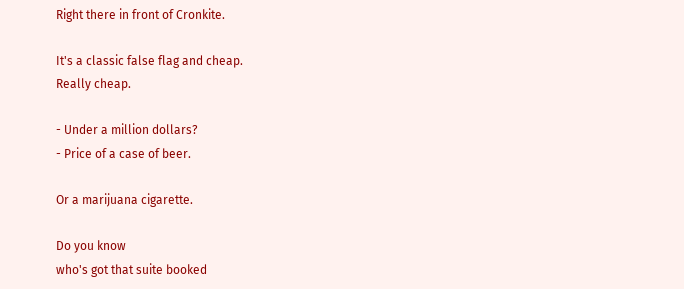Right there in front of Cronkite.

It's a classic false flag and cheap.
Really cheap.

- Under a million dollars?
- Price of a case of beer.

Or a marijuana cigarette.

Do you know
who's got that suite booked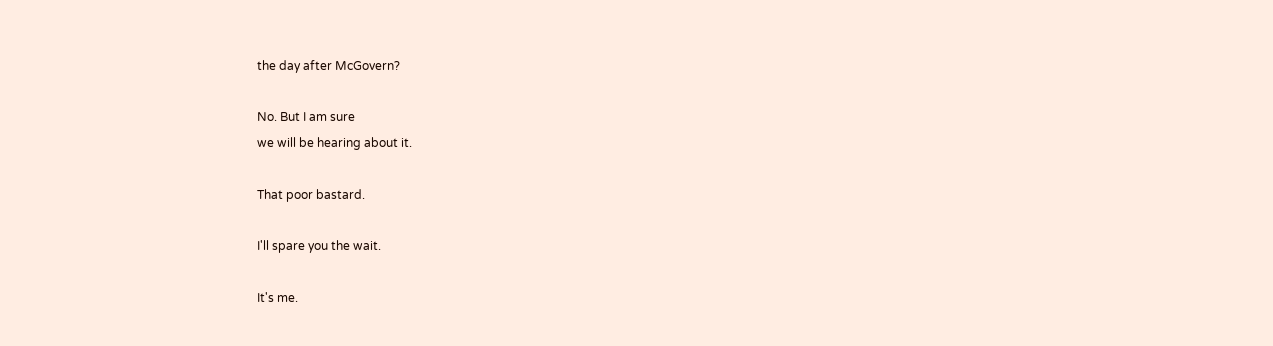the day after McGovern?

No. But I am sure
we will be hearing about it.

That poor bastard.

I'll spare you the wait.

It's me.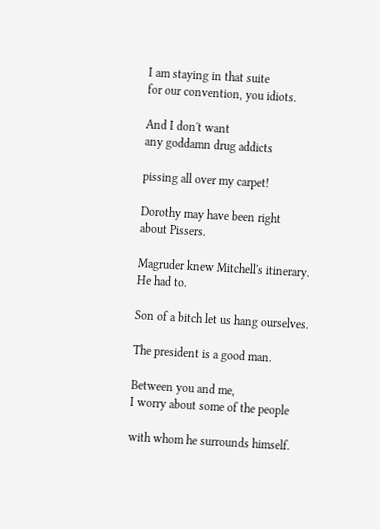I am staying in that suite
for our convention, you idiots.

And I don't want
any goddamn drug addicts

pissing all over my carpet!

Dorothy may have been right
about Pissers.

Magruder knew Mitchell's itinerary.
He had to.

Son of a bitch let us hang ourselves.

The president is a good man.

Between you and me,
I worry about some of the people

with whom he surrounds himself.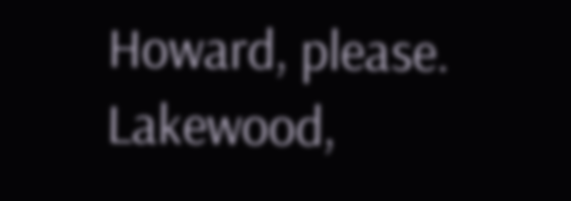Howard, please.
Lakewood,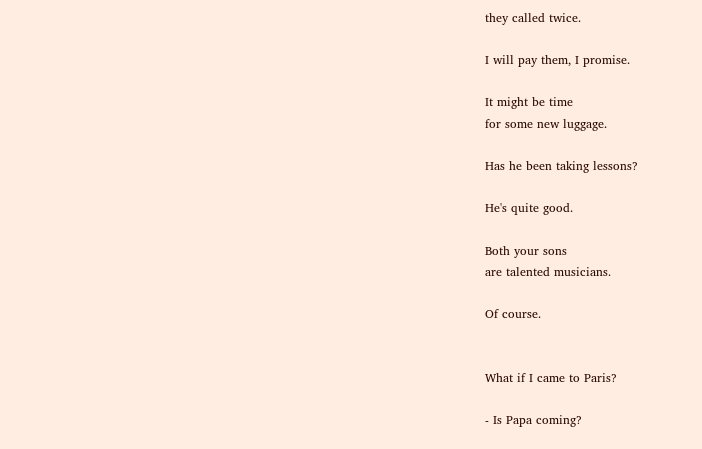they called twice.

I will pay them, I promise.

It might be time
for some new luggage.

Has he been taking lessons?

He's quite good.

Both your sons
are talented musicians.

Of course.


What if I came to Paris?

- Is Papa coming?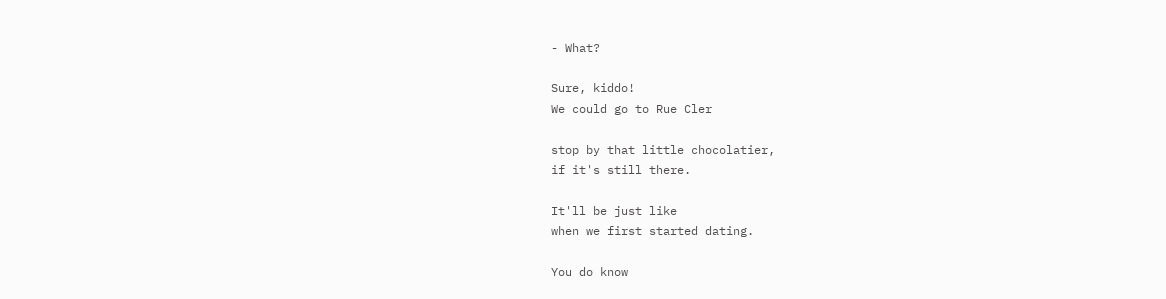- What?

Sure, kiddo!
We could go to Rue Cler

stop by that little chocolatier,
if it's still there.

It'll be just like
when we first started dating.

You do know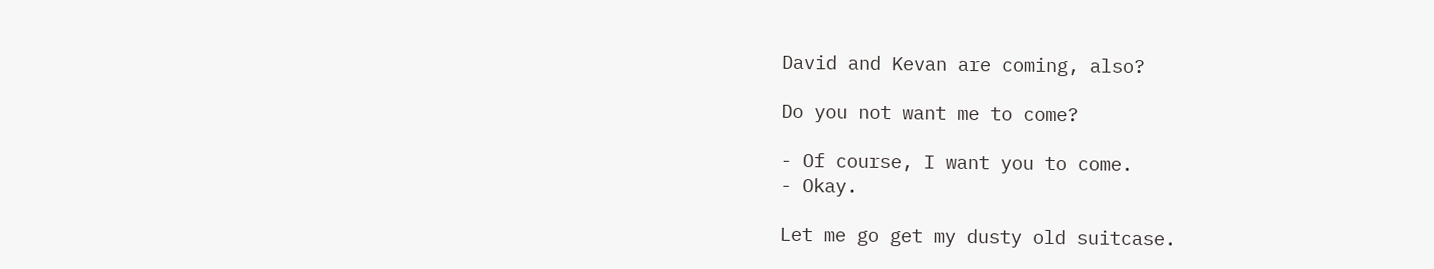David and Kevan are coming, also?

Do you not want me to come?

- Of course, I want you to come.
- Okay.

Let me go get my dusty old suitcase.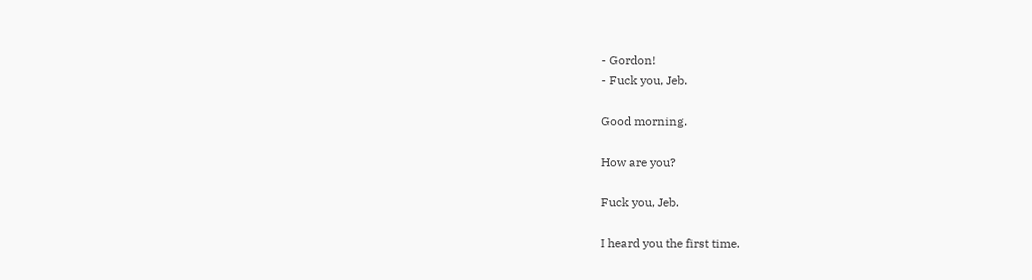- Gordon!
- Fuck you, Jeb.

Good morning.

How are you?

Fuck you, Jeb.

I heard you the first time.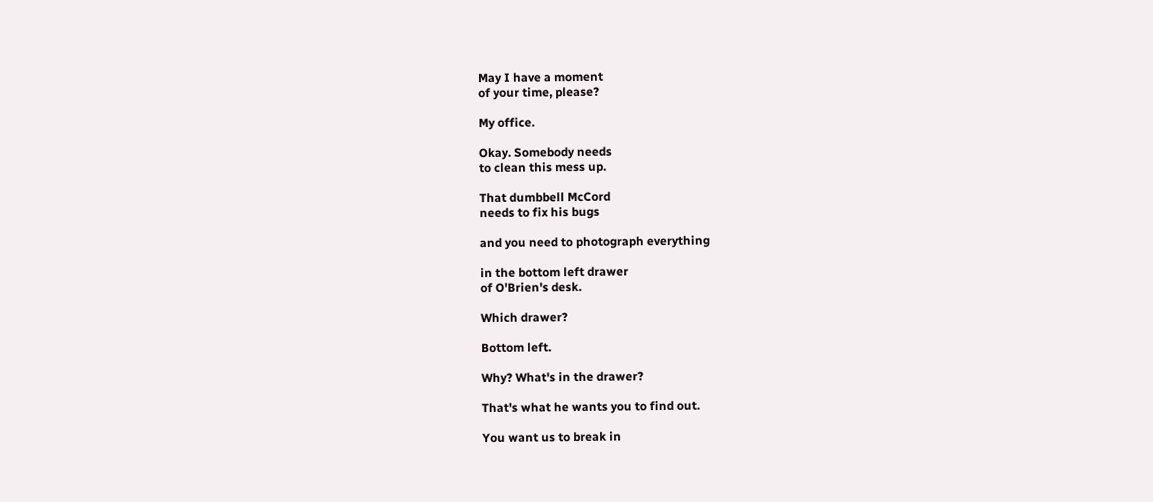May I have a moment
of your time, please?

My office.

Okay. Somebody needs
to clean this mess up.

That dumbbell McCord
needs to fix his bugs

and you need to photograph everything

in the bottom left drawer
of O'Brien's desk.

Which drawer?

Bottom left.

Why? What's in the drawer?

That's what he wants you to find out.

You want us to break in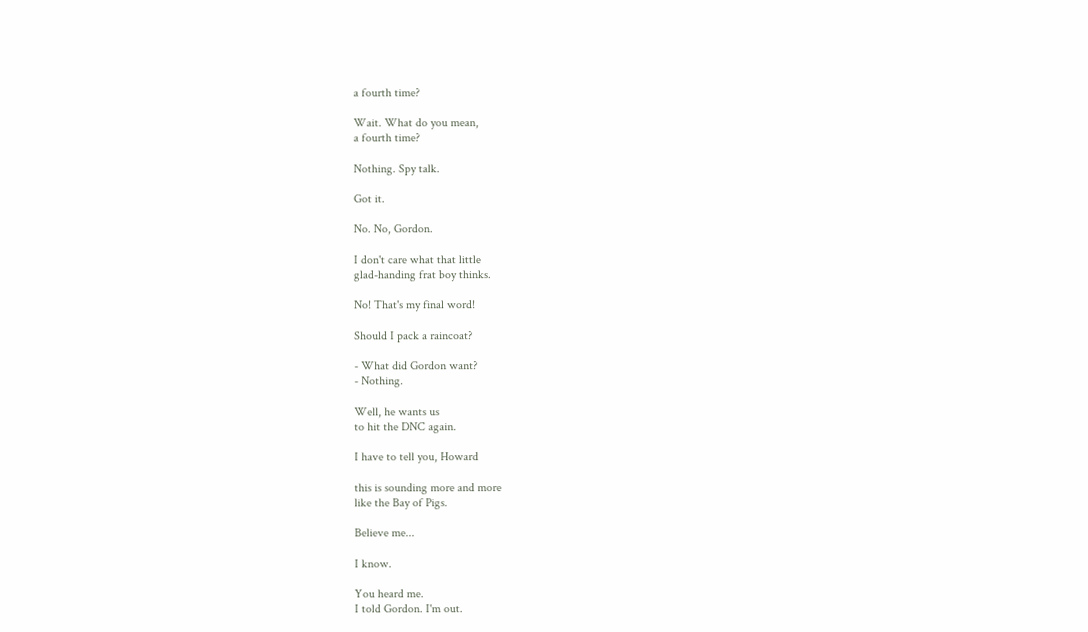a fourth time?

Wait. What do you mean,
a fourth time?

Nothing. Spy talk.

Got it.

No. No, Gordon.

I don't care what that little
glad-handing frat boy thinks.

No! That's my final word!

Should I pack a raincoat?

- What did Gordon want?
- Nothing.

Well, he wants us
to hit the DNC again.

I have to tell you, Howard

this is sounding more and more
like the Bay of Pigs.

Believe me...

I know.

You heard me.
I told Gordon. I'm out.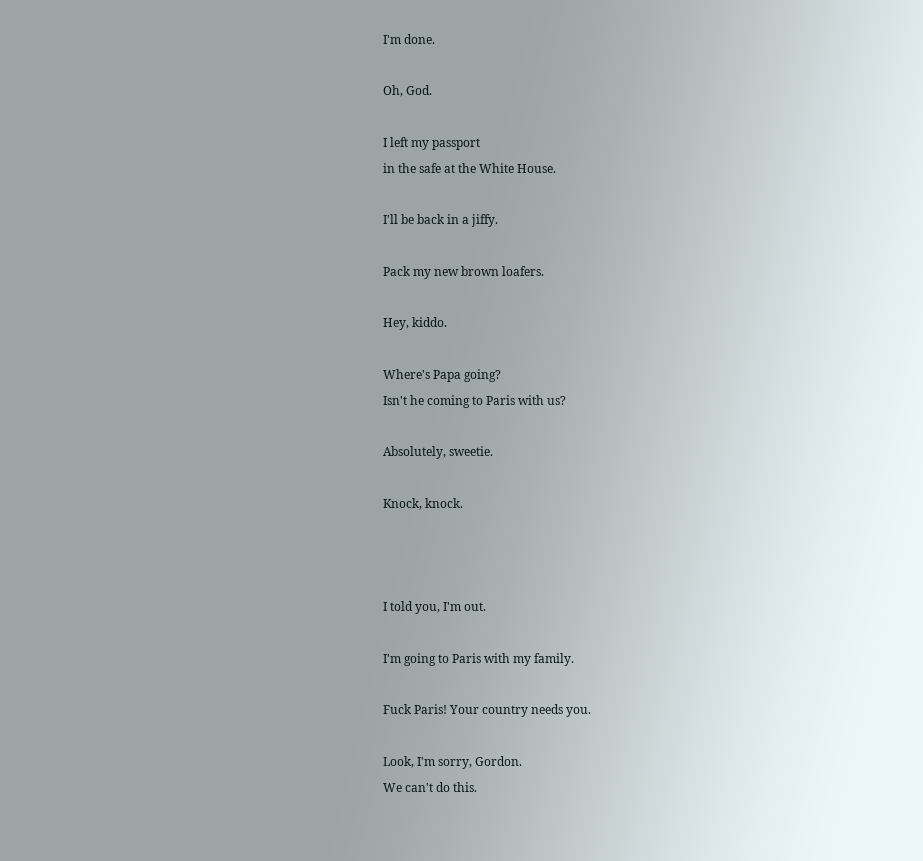I'm done.

Oh, God.

I left my passport
in the safe at the White House.

I'll be back in a jiffy.

Pack my new brown loafers.

Hey, kiddo.

Where's Papa going?
Isn't he coming to Paris with us?

Absolutely, sweetie.

Knock, knock.



I told you, I'm out.

I'm going to Paris with my family.

Fuck Paris! Your country needs you.

Look, I'm sorry, Gordon.
We can't do this.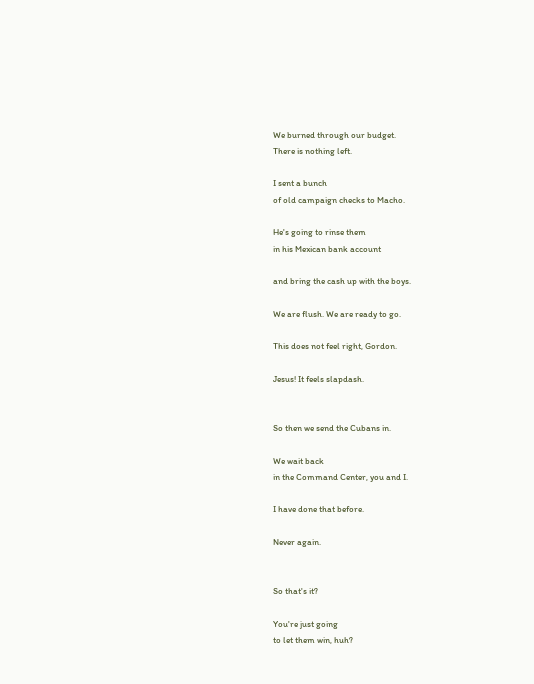We burned through our budget.
There is nothing left.

I sent a bunch
of old campaign checks to Macho.

He's going to rinse them
in his Mexican bank account

and bring the cash up with the boys.

We are flush. We are ready to go.

This does not feel right, Gordon.

Jesus! It feels slapdash.


So then we send the Cubans in.

We wait back
in the Command Center, you and I.

I have done that before.

Never again.


So that's it?

You're just going
to let them win, huh?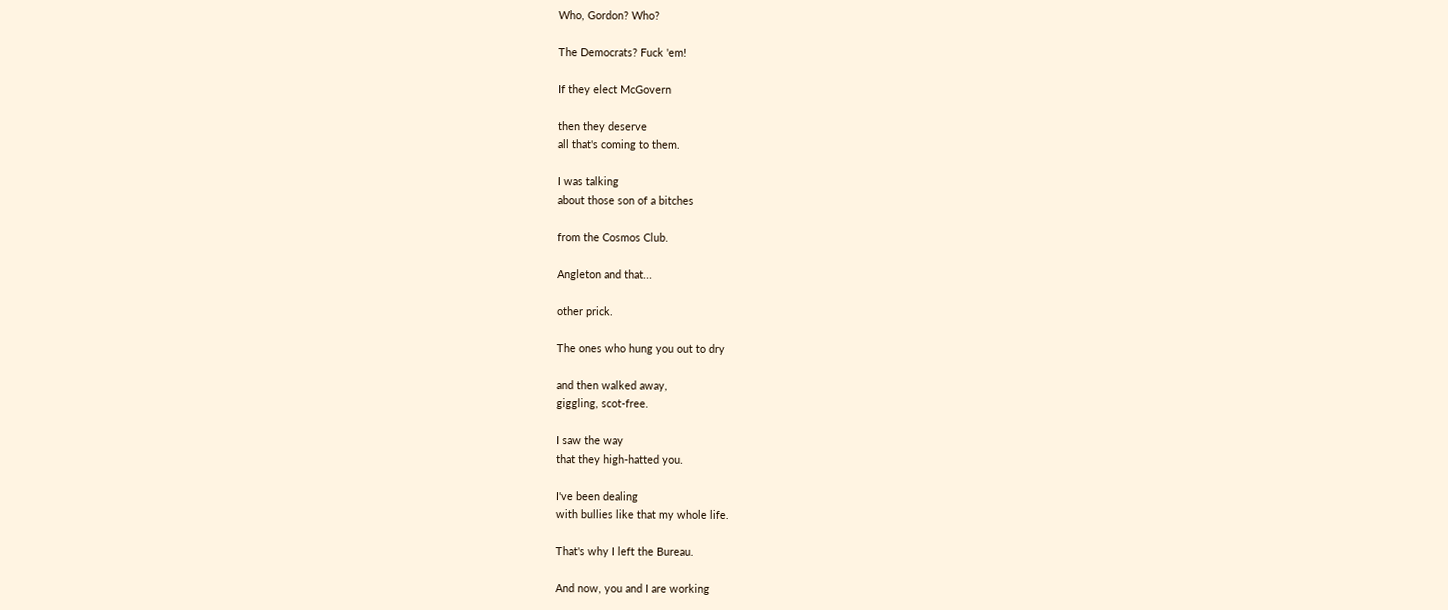Who, Gordon? Who?

The Democrats? Fuck 'em!

If they elect McGovern

then they deserve
all that's coming to them.

I was talking
about those son of a bitches

from the Cosmos Club.

Angleton and that...

other prick.

The ones who hung you out to dry

and then walked away,
giggling, scot-free.

I saw the way
that they high-hatted you.

I've been dealing
with bullies like that my whole life.

That's why I left the Bureau.

And now, you and I are working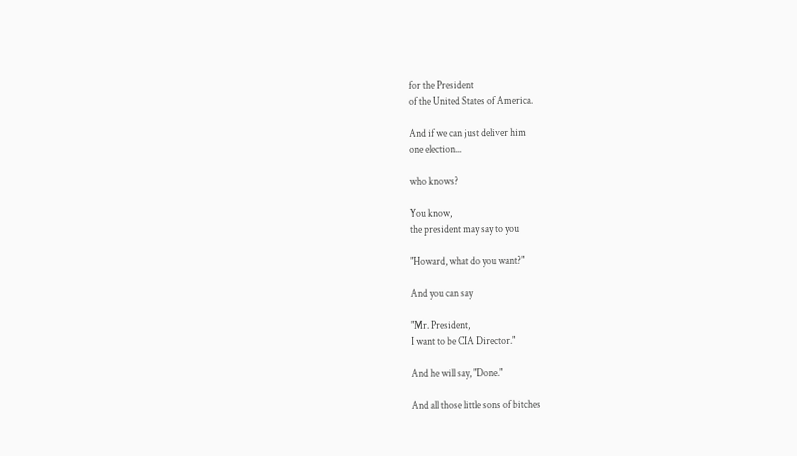for the President
of the United States of America.

And if we can just deliver him
one election...

who knows?

You know,
the president may say to you

"Howard, what do you want?"

And you can say

"Mr. President,
I want to be CIA Director."

And he will say, "Done."

And all those little sons of bitches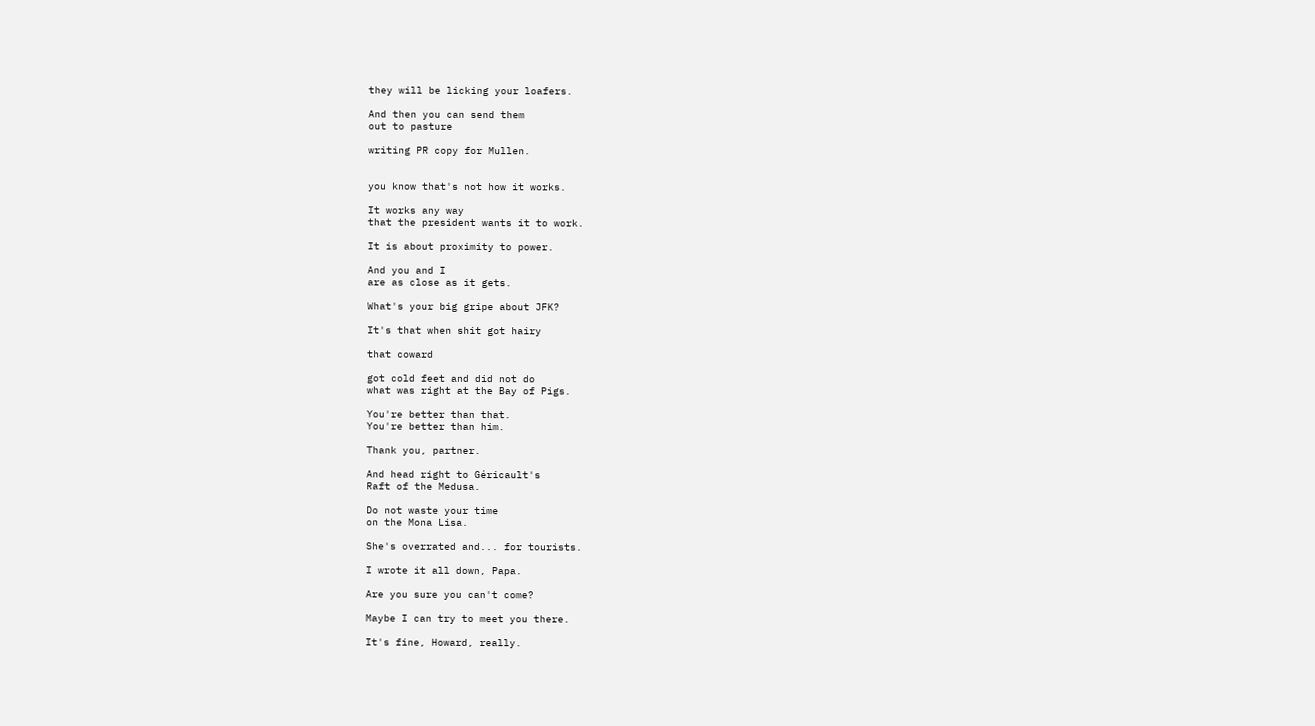they will be licking your loafers.

And then you can send them
out to pasture

writing PR copy for Mullen.


you know that's not how it works.

It works any way
that the president wants it to work.

It is about proximity to power.

And you and I
are as close as it gets.

What's your big gripe about JFK?

It's that when shit got hairy

that coward

got cold feet and did not do
what was right at the Bay of Pigs.

You're better than that.
You're better than him.

Thank you, partner.

And head right to Géricault's
Raft of the Medusa.

Do not waste your time
on the Mona Lisa.

She's overrated and... for tourists.

I wrote it all down, Papa.

Are you sure you can't come?

Maybe I can try to meet you there.

It's fine, Howard, really.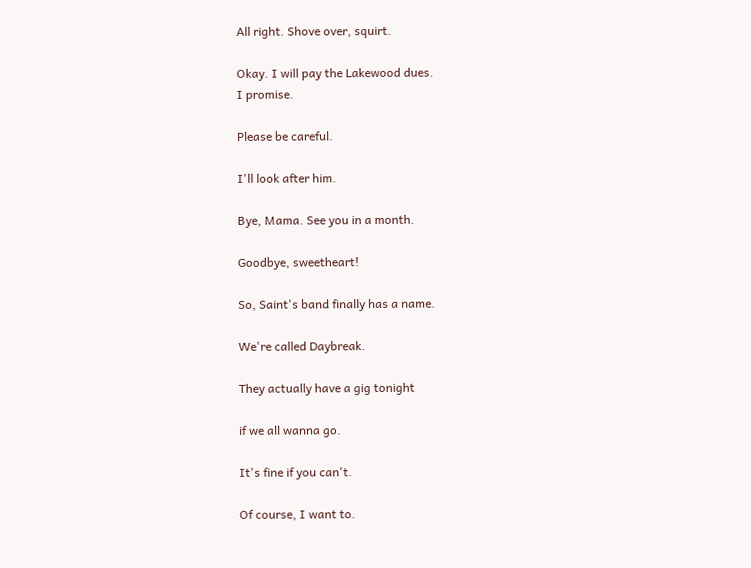All right. Shove over, squirt.

Okay. I will pay the Lakewood dues.
I promise.

Please be careful.

I'll look after him.

Bye, Mama. See you in a month.

Goodbye, sweetheart!

So, Saint's band finally has a name.

We're called Daybreak.

They actually have a gig tonight

if we all wanna go.

It's fine if you can't.

Of course, I want to.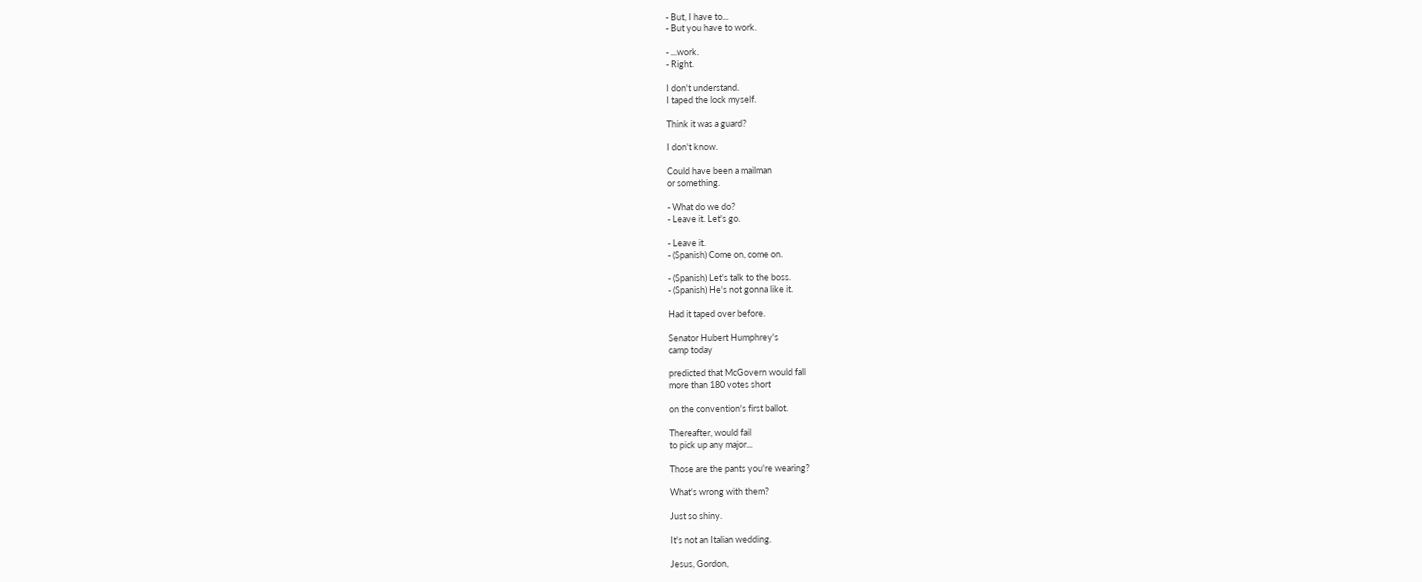- But, I have to...
- But you have to work.

- ...work.
- Right.

I don't understand.
I taped the lock myself.

Think it was a guard?

I don't know.

Could have been a mailman
or something.

- What do we do?
- Leave it. Let's go.

- Leave it.
- (Spanish) Come on, come on.

- (Spanish) Let's talk to the boss.
- (Spanish) He's not gonna like it.

Had it taped over before.

Senator Hubert Humphrey's
camp today

predicted that McGovern would fall
more than 180 votes short

on the convention's first ballot.

Thereafter, would fail
to pick up any major...

Those are the pants you're wearing?

What's wrong with them?

Just so shiny.

It's not an Italian wedding.

Jesus, Gordon,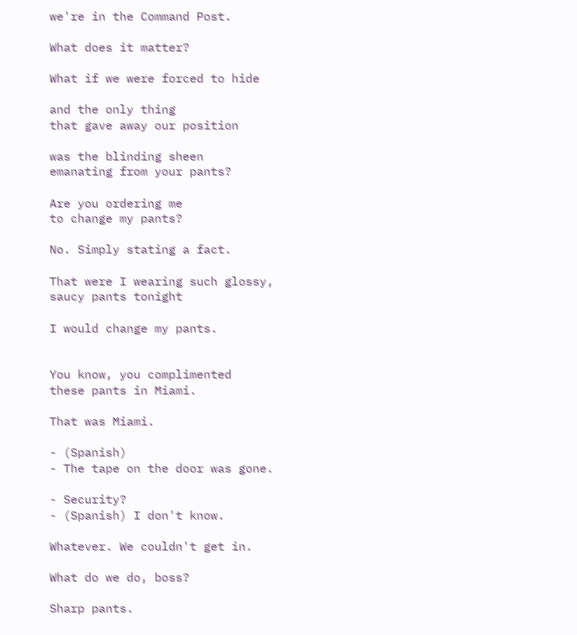we're in the Command Post.

What does it matter?

What if we were forced to hide

and the only thing
that gave away our position

was the blinding sheen
emanating from your pants?

Are you ordering me
to change my pants?

No. Simply stating a fact.

That were I wearing such glossy,
saucy pants tonight

I would change my pants.


You know, you complimented
these pants in Miami.

That was Miami.

- (Spanish)
- The tape on the door was gone.

- Security?
- (Spanish) I don't know.

Whatever. We couldn't get in.

What do we do, boss?

Sharp pants.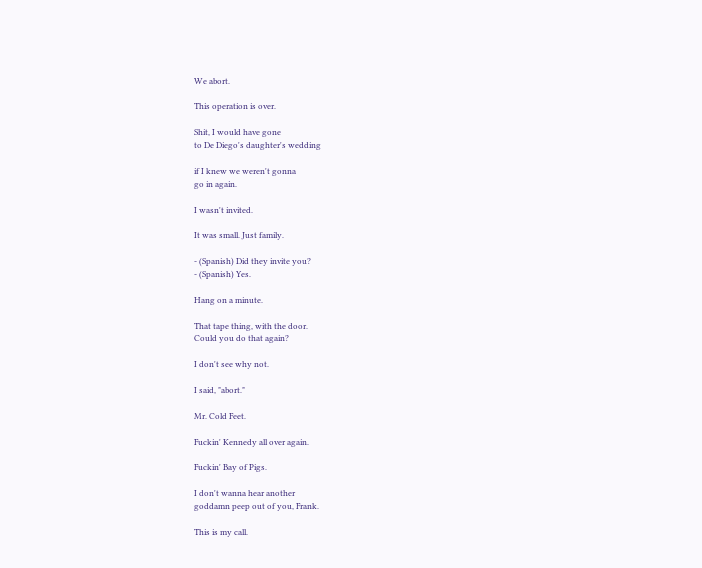We abort.

This operation is over.

Shit, I would have gone
to De Diego's daughter's wedding

if I knew we weren't gonna
go in again.

I wasn't invited.

It was small. Just family.

- (Spanish) Did they invite you?
- (Spanish) Yes.

Hang on a minute.

That tape thing, with the door.
Could you do that again?

I don't see why not.

I said, "abort."

Mr. Cold Feet.

Fuckin' Kennedy all over again.

Fuckin' Bay of Pigs.

I don't wanna hear another
goddamn peep out of you, Frank.

This is my call.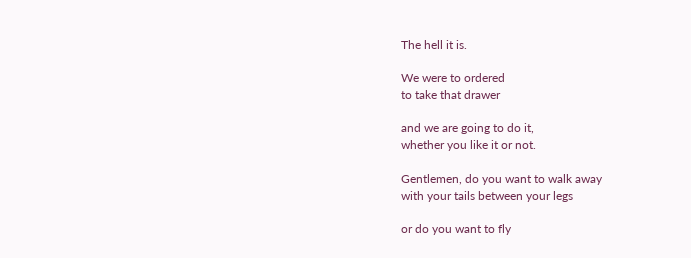The hell it is.

We were to ordered
to take that drawer

and we are going to do it,
whether you like it or not.

Gentlemen, do you want to walk away
with your tails between your legs

or do you want to fly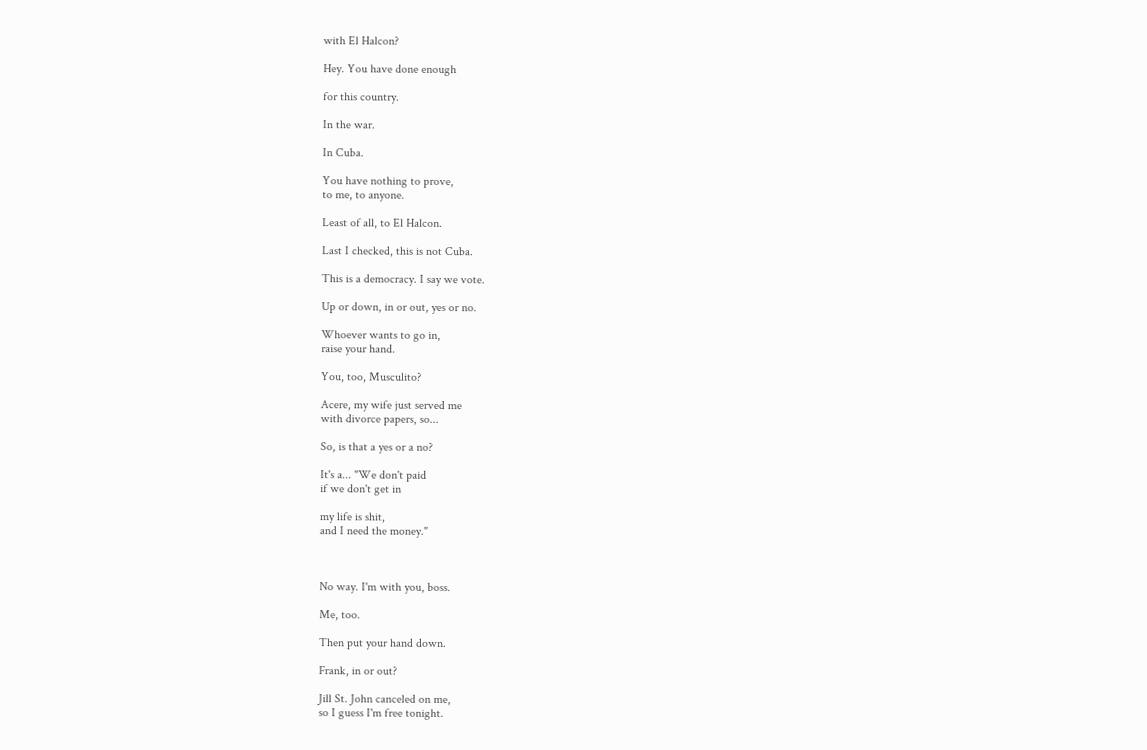with El Halcon?

Hey. You have done enough

for this country.

In the war.

In Cuba.

You have nothing to prove,
to me, to anyone.

Least of all, to El Halcon.

Last I checked, this is not Cuba.

This is a democracy. I say we vote.

Up or down, in or out, yes or no.

Whoever wants to go in,
raise your hand.

You, too, Musculito?

Acere, my wife just served me
with divorce papers, so...

So, is that a yes or a no?

It's a... "We don't paid
if we don't get in

my life is shit,
and I need the money."



No way. I'm with you, boss.

Me, too.

Then put your hand down.

Frank, in or out?

Jill St. John canceled on me,
so I guess I'm free tonight.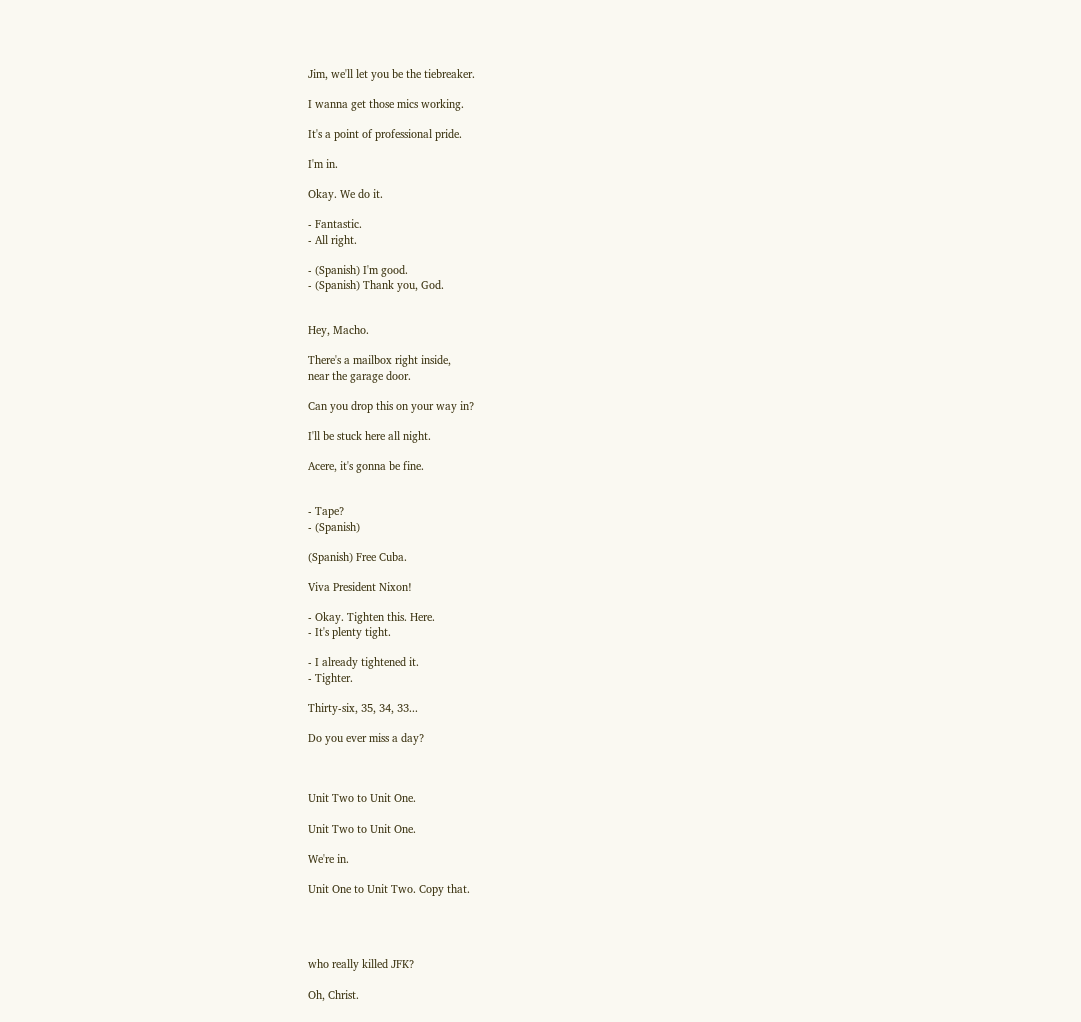Jim, we'll let you be the tiebreaker.

I wanna get those mics working.

It's a point of professional pride.

I'm in.

Okay. We do it.

- Fantastic.
- All right.

- (Spanish) I'm good.
- (Spanish) Thank you, God.


Hey, Macho.

There's a mailbox right inside,
near the garage door.

Can you drop this on your way in?

I'll be stuck here all night.

Acere, it's gonna be fine.


- Tape?
- (Spanish)

(Spanish) Free Cuba.

Viva President Nixon!

- Okay. Tighten this. Here.
- It's plenty tight.

- I already tightened it.
- Tighter.

Thirty-six, 35, 34, 33...

Do you ever miss a day?



Unit Two to Unit One.

Unit Two to Unit One.

We're in.

Unit One to Unit Two. Copy that.




who really killed JFK?

Oh, Christ.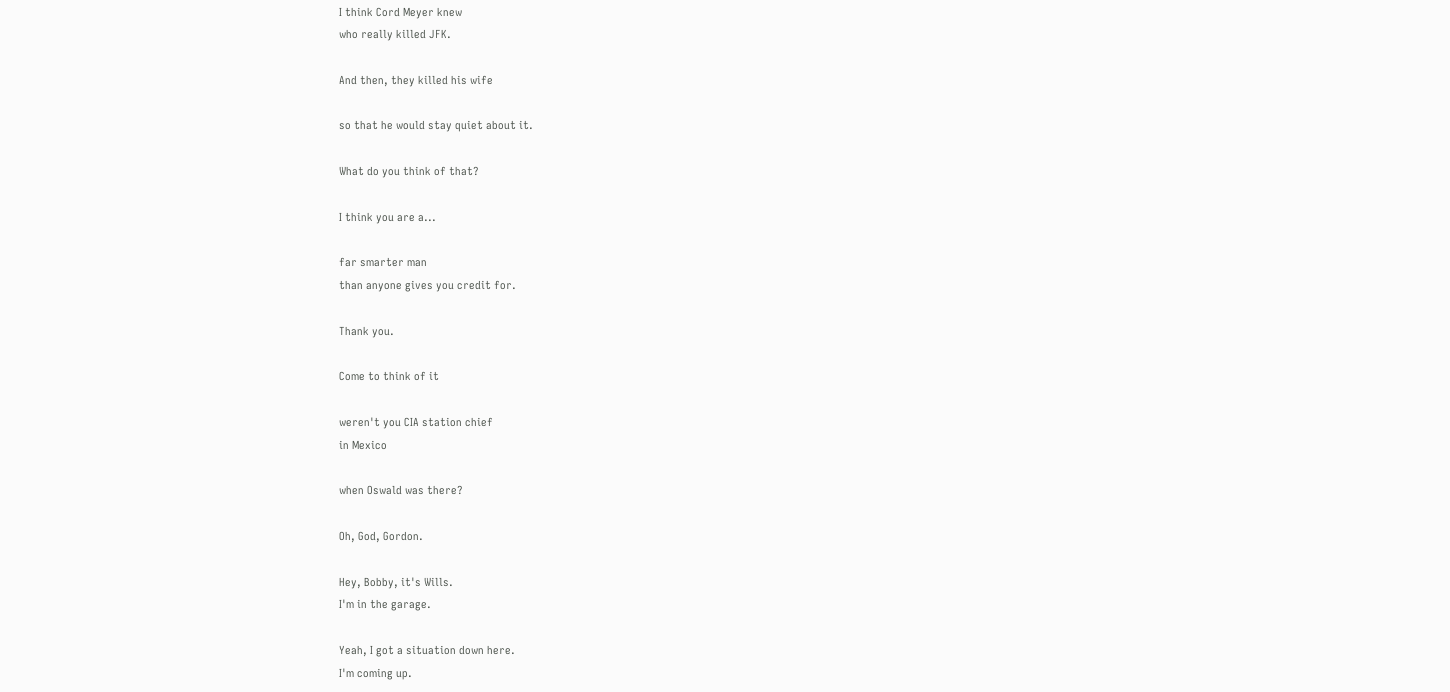I think Cord Meyer knew
who really killed JFK.

And then, they killed his wife

so that he would stay quiet about it.

What do you think of that?

I think you are a...

far smarter man
than anyone gives you credit for.

Thank you.

Come to think of it

weren't you CIA station chief
in Mexico

when Oswald was there?

Oh, God, Gordon.

Hey, Bobby, it's Wills.
I'm in the garage.

Yeah, I got a situation down here.
I'm coming up.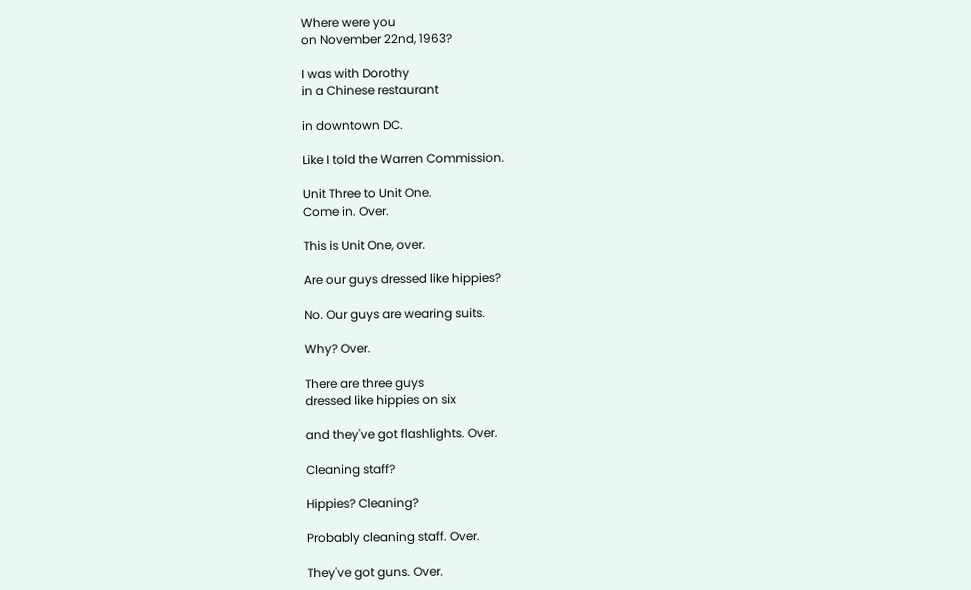Where were you
on November 22nd, 1963?

I was with Dorothy
in a Chinese restaurant

in downtown DC.

Like I told the Warren Commission.

Unit Three to Unit One.
Come in. Over.

This is Unit One, over.

Are our guys dressed like hippies?

No. Our guys are wearing suits.

Why? Over.

There are three guys
dressed like hippies on six

and they've got flashlights. Over.

Cleaning staff?

Hippies? Cleaning?

Probably cleaning staff. Over.

They've got guns. Over.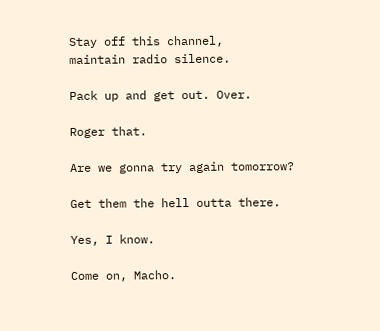Stay off this channel,
maintain radio silence.

Pack up and get out. Over.

Roger that.

Are we gonna try again tomorrow?

Get them the hell outta there.

Yes, I know.

Come on, Macho.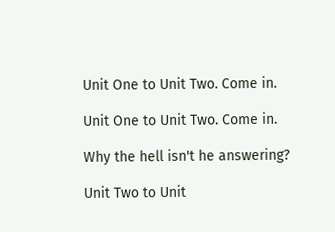Unit One to Unit Two. Come in.

Unit One to Unit Two. Come in.

Why the hell isn't he answering?

Unit Two to Unit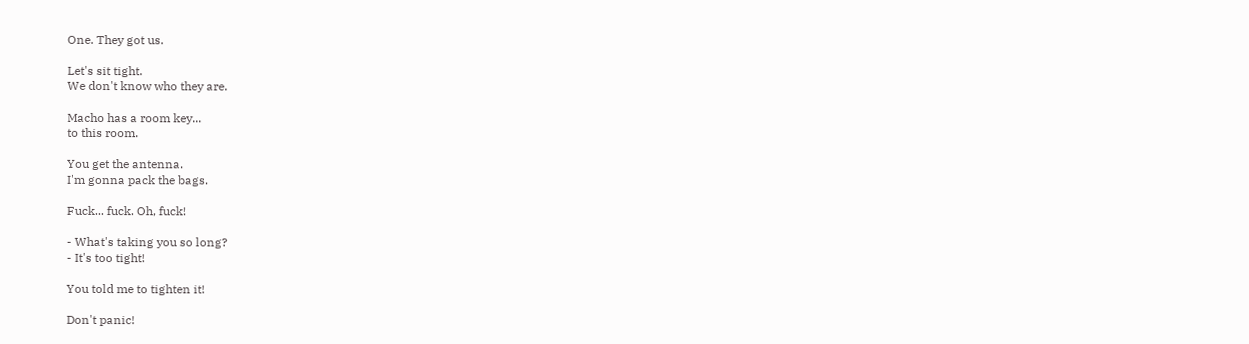One. They got us.

Let's sit tight.
We don't know who they are.

Macho has a room key...
to this room.

You get the antenna.
I'm gonna pack the bags.

Fuck... fuck. Oh, fuck!

- What's taking you so long?
- It's too tight!

You told me to tighten it!

Don't panic!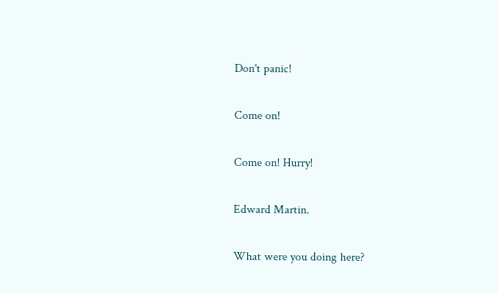Don't panic!

Come on!

Come on! Hurry!

Edward Martin.

What were you doing here?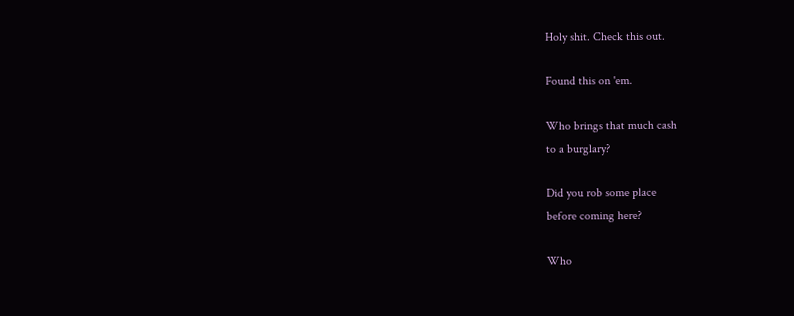Holy shit. Check this out.

Found this on 'em.

Who brings that much cash
to a burglary?

Did you rob some place
before coming here?

Who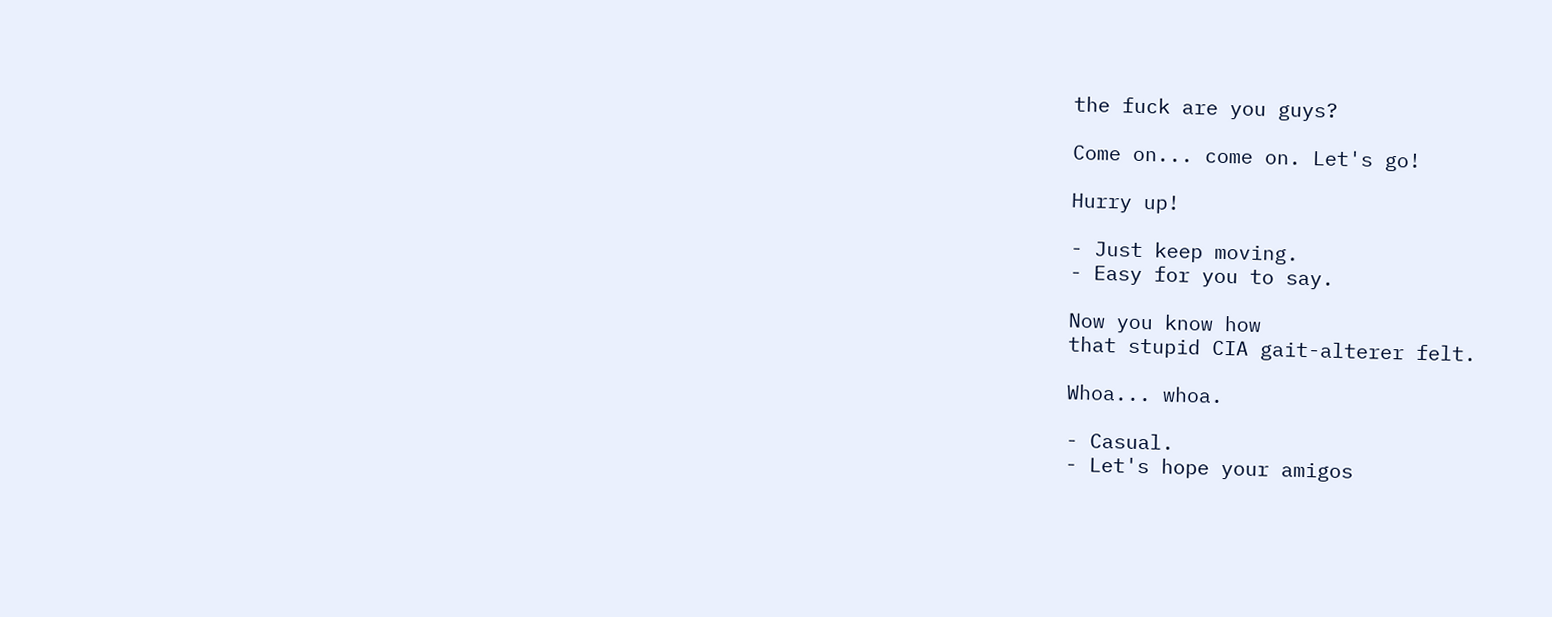the fuck are you guys?

Come on... come on. Let's go!

Hurry up!

- Just keep moving.
- Easy for you to say.

Now you know how
that stupid CIA gait-alterer felt.

Whoa... whoa.

- Casual.
- Let's hope your amigos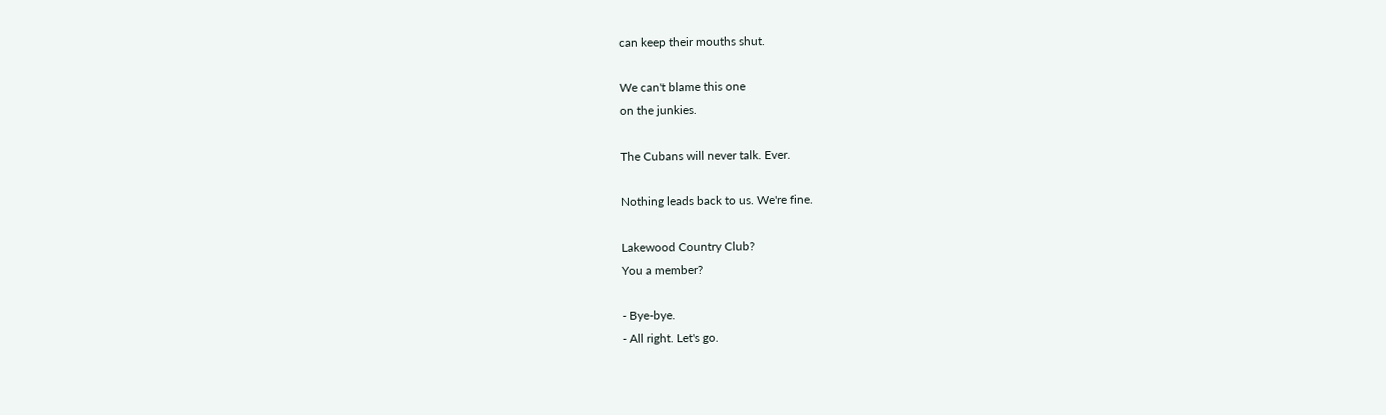can keep their mouths shut.

We can't blame this one
on the junkies.

The Cubans will never talk. Ever.

Nothing leads back to us. We're fine.

Lakewood Country Club?
You a member?

- Bye-bye.
- All right. Let's go.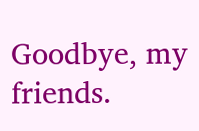Goodbye, my friends.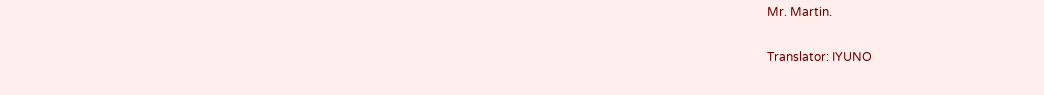Mr. Martin.

Translator: IYUNO